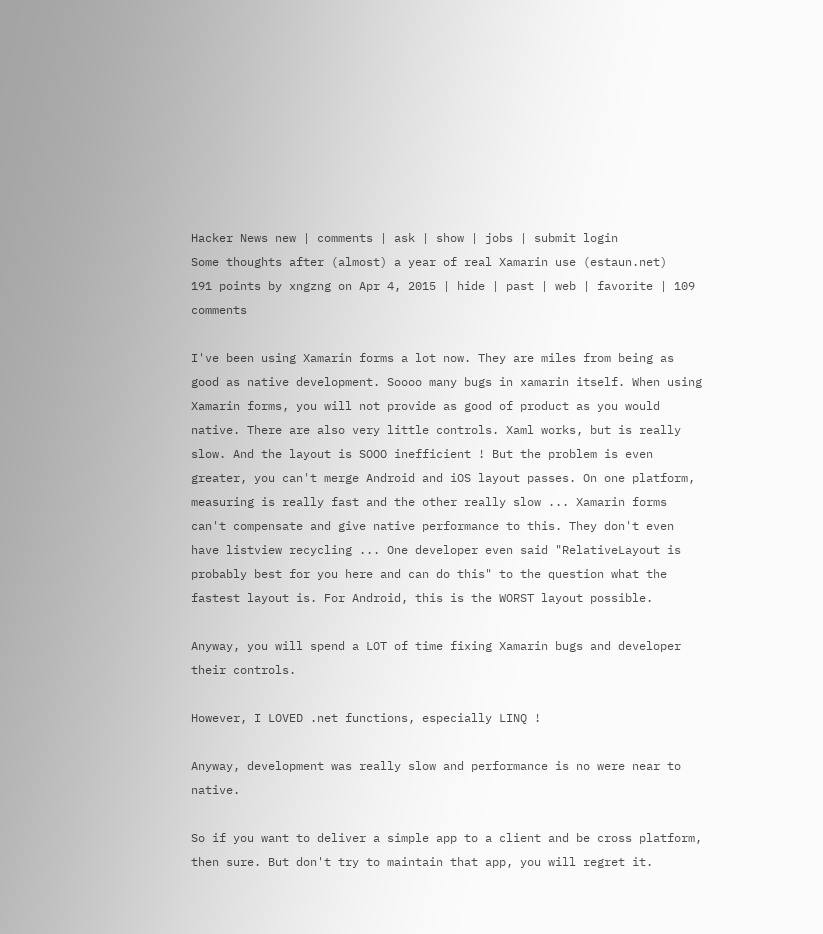Hacker News new | comments | ask | show | jobs | submit login
Some thoughts after (almost) a year of real Xamarin use (estaun.net)
191 points by xngzng on Apr 4, 2015 | hide | past | web | favorite | 109 comments

I've been using Xamarin forms a lot now. They are miles from being as good as native development. Soooo many bugs in xamarin itself. When using Xamarin forms, you will not provide as good of product as you would native. There are also very little controls. Xaml works, but is really slow. And the layout is SOOO inefficient ! But the problem is even greater, you can't merge Android and iOS layout passes. On one platform, measuring is really fast and the other really slow ... Xamarin forms can't compensate and give native performance to this. They don't even have listview recycling ... One developer even said "RelativeLayout is probably best for you here and can do this" to the question what the fastest layout is. For Android, this is the WORST layout possible.

Anyway, you will spend a LOT of time fixing Xamarin bugs and developer their controls.

However, I LOVED .net functions, especially LINQ !

Anyway, development was really slow and performance is no were near to native.

So if you want to deliver a simple app to a client and be cross platform, then sure. But don't try to maintain that app, you will regret it.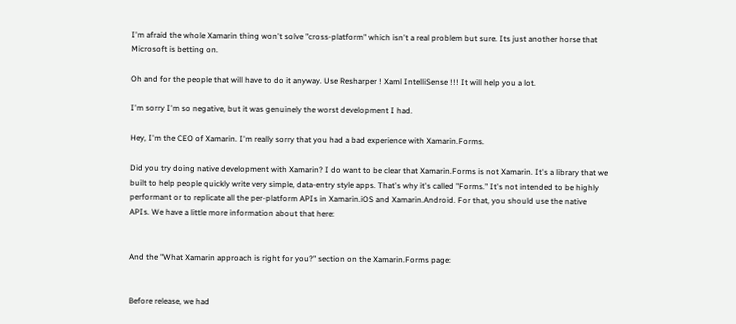I'm afraid the whole Xamarin thing won't solve "cross-platform" which isn't a real problem but sure. Its just another horse that Microsoft is betting on.

Oh and for the people that will have to do it anyway. Use Resharper ! Xaml IntelliSense !!! It will help you a lot.

I'm sorry I'm so negative, but it was genuinely the worst development I had.

Hey, I'm the CEO of Xamarin. I'm really sorry that you had a bad experience with Xamarin.Forms.

Did you try doing native development with Xamarin? I do want to be clear that Xamarin.Forms is not Xamarin. It's a library that we built to help people quickly write very simple, data-entry style apps. That's why it's called "Forms." It's not intended to be highly performant or to replicate all the per-platform APIs in Xamarin.iOS and Xamarin.Android. For that, you should use the native APIs. We have a little more information about that here:


And the "What Xamarin approach is right for you?" section on the Xamarin.Forms page:


Before release, we had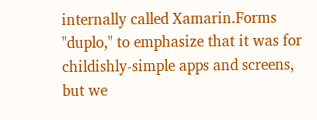internally called Xamarin.Forms "duplo," to emphasize that it was for childishly-simple apps and screens, but we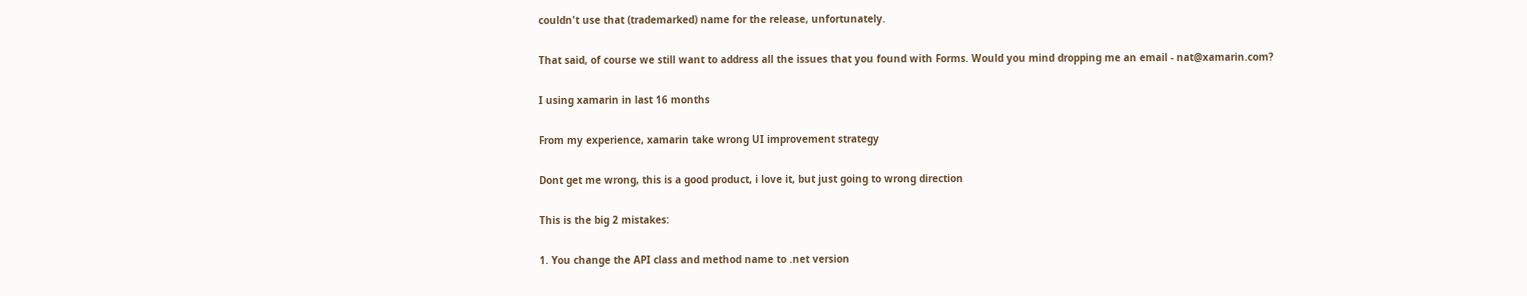couldn't use that (trademarked) name for the release, unfortunately.

That said, of course we still want to address all the issues that you found with Forms. Would you mind dropping me an email - nat@xamarin.com?

I using xamarin in last 16 months

From my experience, xamarin take wrong UI improvement strategy

Dont get me wrong, this is a good product, i love it, but just going to wrong direction

This is the big 2 mistakes:

1. You change the API class and method name to .net version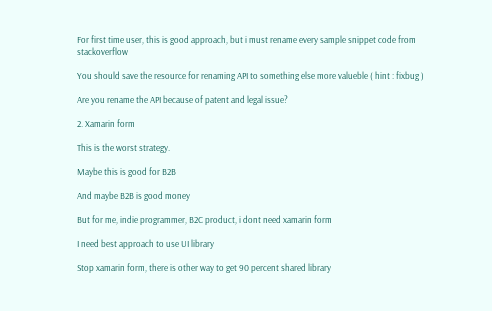For first time user, this is good approach, but i must rename every sample snippet code from stackoverflow

You should save the resource for renaming API to something else more valueble ( hint : fixbug )

Are you rename the API because of patent and legal issue?

2. Xamarin form

This is the worst strategy.

Maybe this is good for B2B

And maybe B2B is good money

But for me, indie programmer, B2C product, i dont need xamarin form

I need best approach to use UI library

Stop xamarin form, there is other way to get 90 percent shared library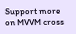Support more on MVVM cross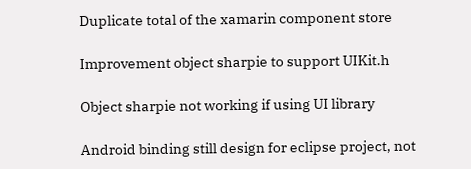Duplicate total of the xamarin component store

Improvement object sharpie to support UIKit.h

Object sharpie not working if using UI library

Android binding still design for eclipse project, not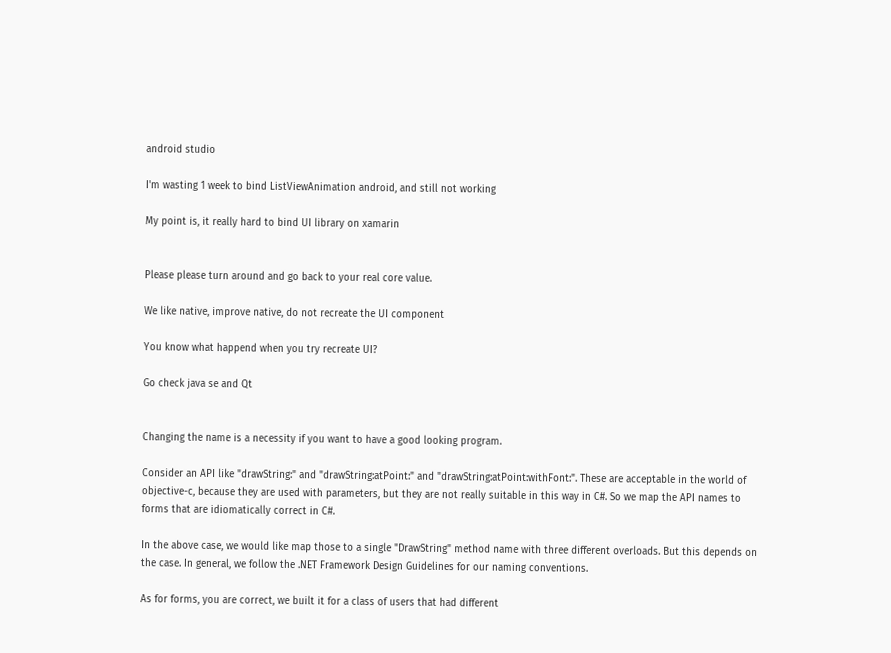android studio

I'm wasting 1 week to bind ListViewAnimation android, and still not working

My point is, it really hard to bind UI library on xamarin


Please please turn around and go back to your real core value.

We like native, improve native, do not recreate the UI component

You know what happend when you try recreate UI?

Go check java se and Qt


Changing the name is a necessity if you want to have a good looking program.

Consider an API like "drawString:" and "drawString:atPoint:" and "drawString:atPoint:withFont:". These are acceptable in the world of objective-c, because they are used with parameters, but they are not really suitable in this way in C#. So we map the API names to forms that are idiomatically correct in C#.

In the above case, we would like map those to a single "DrawString" method name with three different overloads. But this depends on the case. In general, we follow the .NET Framework Design Guidelines for our naming conventions.

As for forms, you are correct, we built it for a class of users that had different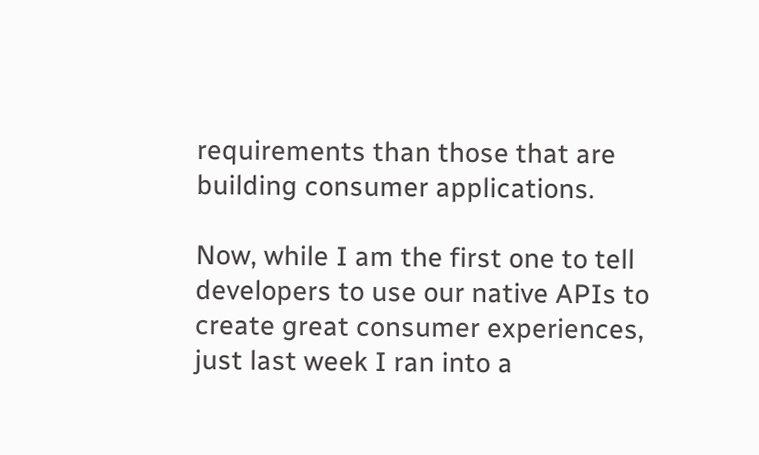requirements than those that are building consumer applications.

Now, while I am the first one to tell developers to use our native APIs to create great consumer experiences, just last week I ran into a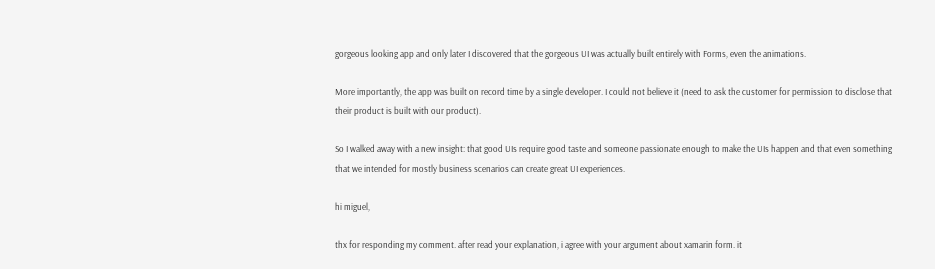gorgeous looking app and only later I discovered that the gorgeous UI was actually built entirely with Forms, even the animations.

More importantly, the app was built on record time by a single developer. I could not believe it (need to ask the customer for permission to disclose that their product is built with our product).

So I walked away with a new insight: that good UIs require good taste and someone passionate enough to make the UIs happen and that even something that we intended for mostly business scenarios can create great UI experiences.

hi miguel,

thx for responding my comment. after read your explanation, i agree with your argument about xamarin form. it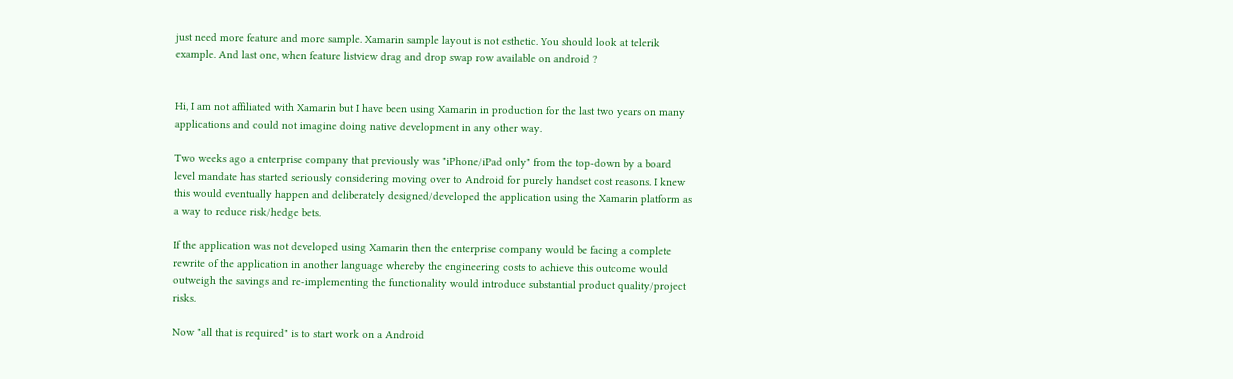just need more feature and more sample. Xamarin sample layout is not esthetic. You should look at telerik example. And last one, when feature listview drag and drop swap row available on android ?


Hi, I am not affiliated with Xamarin but I have been using Xamarin in production for the last two years on many applications and could not imagine doing native development in any other way.

Two weeks ago a enterprise company that previously was "iPhone/iPad only" from the top-down by a board level mandate has started seriously considering moving over to Android for purely handset cost reasons. I knew this would eventually happen and deliberately designed/developed the application using the Xamarin platform as a way to reduce risk/hedge bets.

If the application was not developed using Xamarin then the enterprise company would be facing a complete rewrite of the application in another language whereby the engineering costs to achieve this outcome would outweigh the savings and re-implementing the functionality would introduce substantial product quality/project risks.

Now "all that is required" is to start work on a Android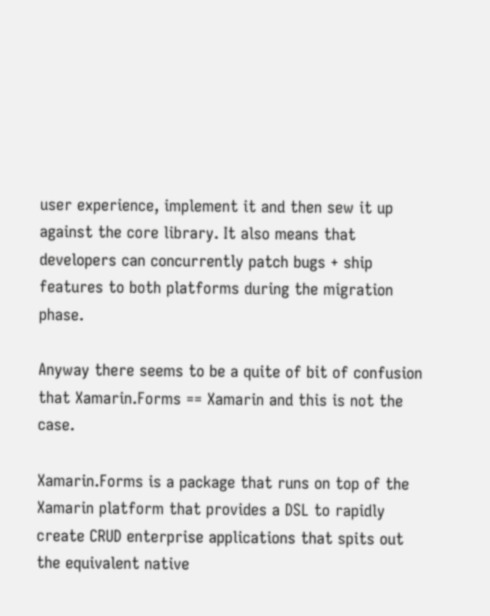user experience, implement it and then sew it up against the core library. It also means that developers can concurrently patch bugs + ship features to both platforms during the migration phase.

Anyway there seems to be a quite of bit of confusion that Xamarin.Forms == Xamarin and this is not the case.

Xamarin.Forms is a package that runs on top of the Xamarin platform that provides a DSL to rapidly create CRUD enterprise applications that spits out the equivalent native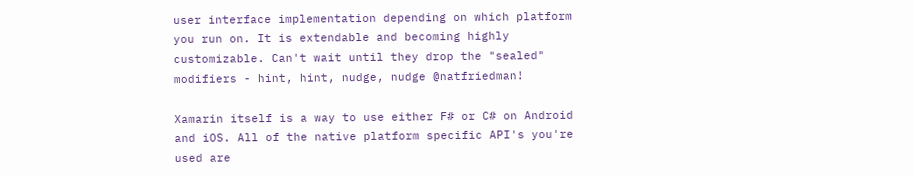user interface implementation depending on which platform you run on. It is extendable and becoming highly customizable. Can't wait until they drop the "sealed" modifiers - hint, hint, nudge, nudge @natfriedman!

Xamarin itself is a way to use either F# or C# on Android and iOS. All of the native platform specific API's you're used are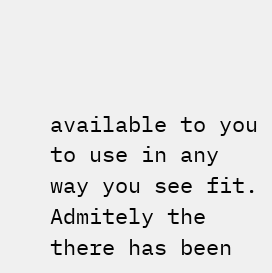available to you to use in any way you see fit. Admitely the there has been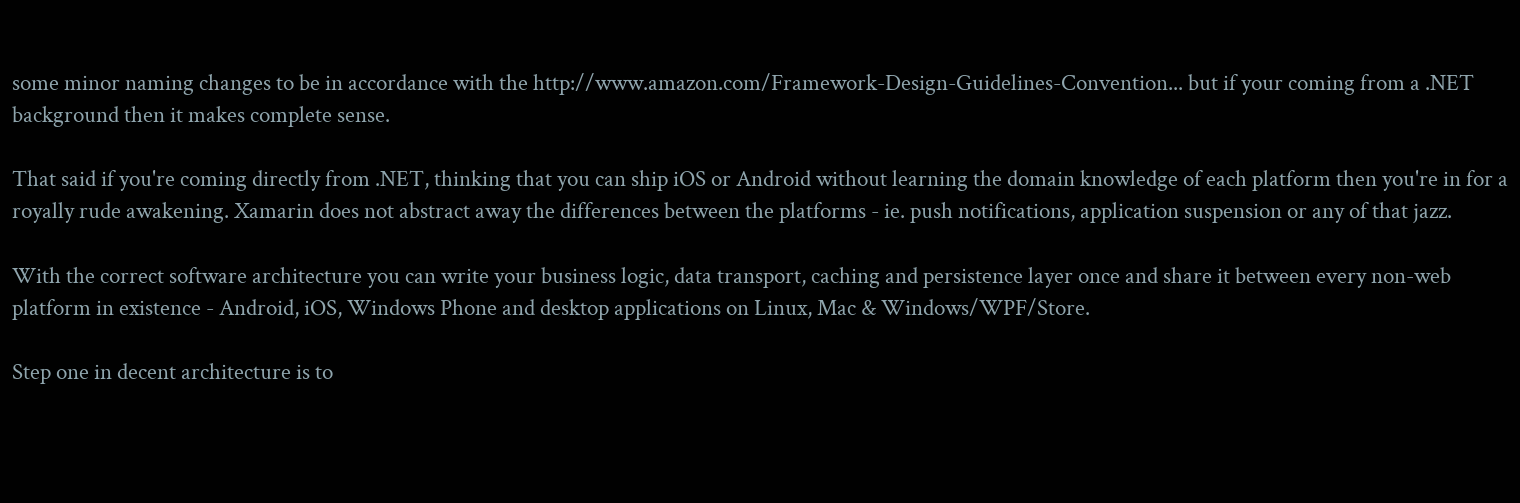some minor naming changes to be in accordance with the http://www.amazon.com/Framework-Design-Guidelines-Convention... but if your coming from a .NET background then it makes complete sense.

That said if you're coming directly from .NET, thinking that you can ship iOS or Android without learning the domain knowledge of each platform then you're in for a royally rude awakening. Xamarin does not abstract away the differences between the platforms - ie. push notifications, application suspension or any of that jazz.

With the correct software architecture you can write your business logic, data transport, caching and persistence layer once and share it between every non-web platform in existence - Android, iOS, Windows Phone and desktop applications on Linux, Mac & Windows/WPF/Store.

Step one in decent architecture is to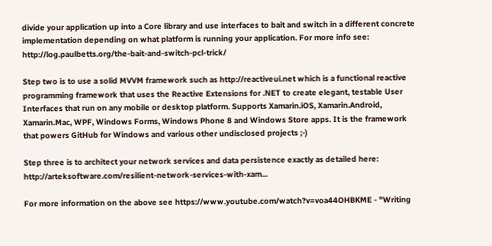divide your application up into a Core library and use interfaces to bait and switch in a different concrete implementation depending on what platform is running your application. For more info see: http://log.paulbetts.org/the-bait-and-switch-pcl-trick/

Step two is to use a solid MVVM framework such as http://reactiveui.net which is a functional reactive programming framework that uses the Reactive Extensions for .NET to create elegant, testable User Interfaces that run on any mobile or desktop platform. Supports Xamarin.iOS, Xamarin.Android, Xamarin.Mac, WPF, Windows Forms, Windows Phone 8 and Windows Store apps. It is the framework that powers GitHub for Windows and various other undisclosed projects ;-)

Step three is to architect your network services and data persistence exactly as detailed here: http://arteksoftware.com/resilient-network-services-with-xam...

For more information on the above see https://www.youtube.com/watch?v=voa44OHBKME - "Writing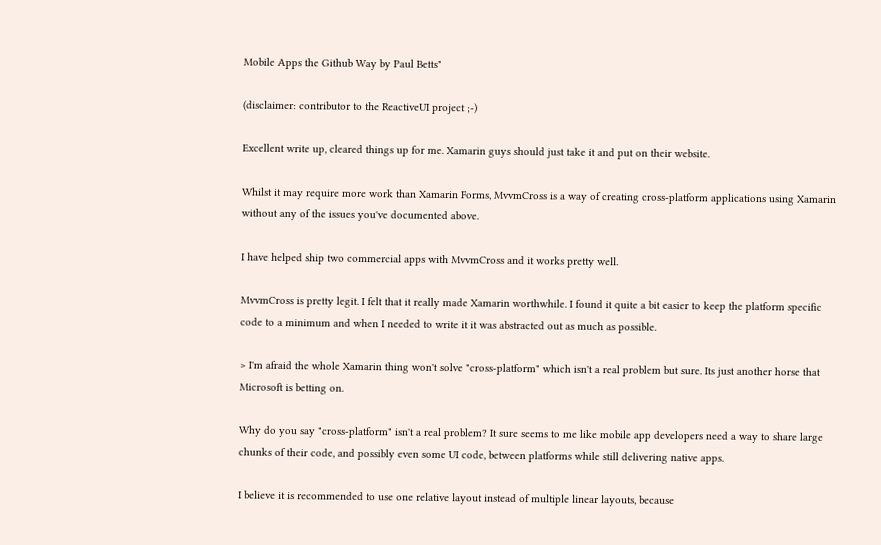Mobile Apps the Github Way by Paul Betts"

(disclaimer: contributor to the ReactiveUI project ;-)

Excellent write up, cleared things up for me. Xamarin guys should just take it and put on their website.

Whilst it may require more work than Xamarin Forms, MvvmCross is a way of creating cross-platform applications using Xamarin without any of the issues you've documented above.

I have helped ship two commercial apps with MvvmCross and it works pretty well.

MvvmCross is pretty legit. I felt that it really made Xamarin worthwhile. I found it quite a bit easier to keep the platform specific code to a minimum and when I needed to write it it was abstracted out as much as possible.

> I'm afraid the whole Xamarin thing won't solve "cross-platform" which isn't a real problem but sure. Its just another horse that Microsoft is betting on.

Why do you say "cross-platform" isn't a real problem? It sure seems to me like mobile app developers need a way to share large chunks of their code, and possibly even some UI code, between platforms while still delivering native apps.

I believe it is recommended to use one relative layout instead of multiple linear layouts, because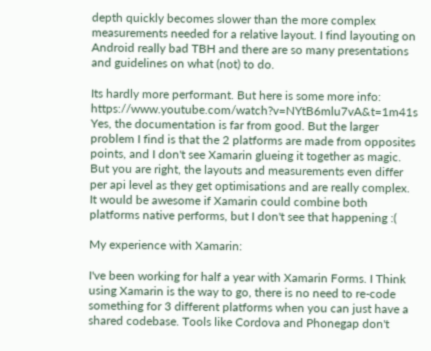depth quickly becomes slower than the more complex measurements needed for a relative layout. I find layouting on Android really bad TBH and there are so many presentations and guidelines on what (not) to do.

Its hardly more performant. But here is some more info: https://www.youtube.com/watch?v=NYtB6mlu7vA&t=1m41s Yes, the documentation is far from good. But the larger problem I find is that the 2 platforms are made from opposites points, and I don't see Xamarin glueing it together as magic. But you are right, the layouts and measurements even differ per api level as they get optimisations and are really complex. It would be awesome if Xamarin could combine both platforms native performs, but I don't see that happening :(

My experience with Xamarin:

I've been working for half a year with Xamarin Forms. I Think using Xamarin is the way to go, there is no need to re-code something for 3 different platforms when you can just have a shared codebase. Tools like Cordova and Phonegap don't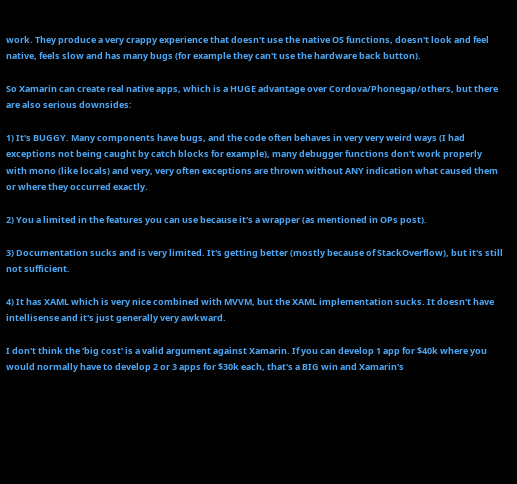work. They produce a very crappy experience that doesn't use the native OS functions, doesn't look and feel native, feels slow and has many bugs (for example they can't use the hardware back button).

So Xamarin can create real native apps, which is a HUGE advantage over Cordova/Phonegap/others, but there are also serious downsides:

1) It's BUGGY. Many components have bugs, and the code often behaves in very very weird ways (I had exceptions not being caught by catch blocks for example), many debugger functions don't work properly with mono (like locals) and very, very often exceptions are thrown without ANY indication what caused them or where they occurred exactly.

2) You a limited in the features you can use because it's a wrapper (as mentioned in OPs post).

3) Documentation sucks and is very limited. It's getting better (mostly because of StackOverflow), but it's still not sufficient.

4) It has XAML which is very nice combined with MVVM, but the XAML implementation sucks. It doesn't have intellisense and it's just generally very awkward.

I don't think the 'big cost' is a valid argument against Xamarin. If you can develop 1 app for $40k where you would normally have to develop 2 or 3 apps for $30k each, that's a BIG win and Xamarin's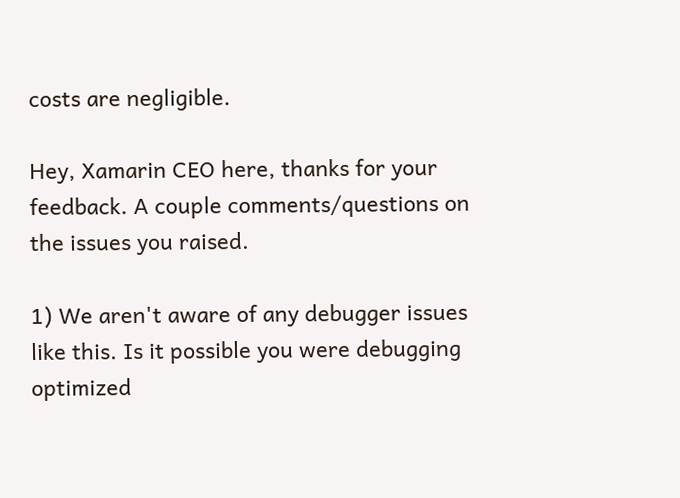costs are negligible.

Hey, Xamarin CEO here, thanks for your feedback. A couple comments/questions on the issues you raised.

1) We aren't aware of any debugger issues like this. Is it possible you were debugging optimized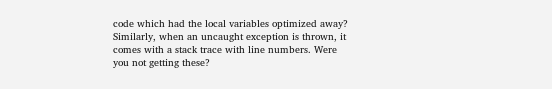code which had the local variables optimized away? Similarly, when an uncaught exception is thrown, it comes with a stack trace with line numbers. Were you not getting these?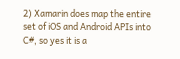2) Xamarin does map the entire set of iOS and Android APIs into C#, so yes it is a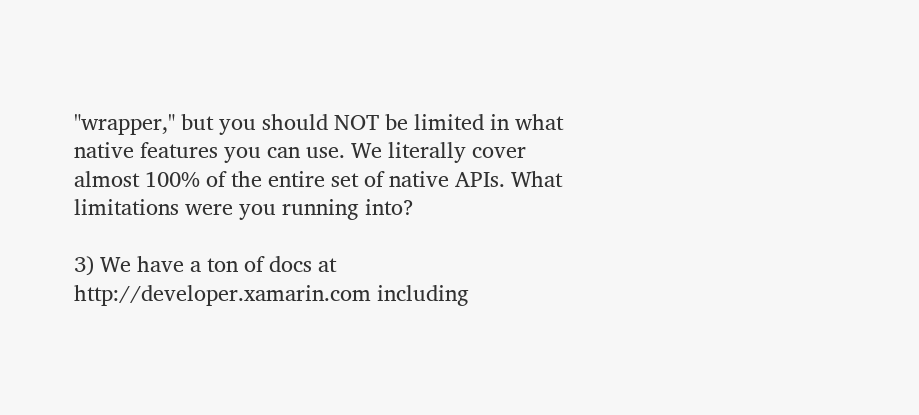"wrapper," but you should NOT be limited in what native features you can use. We literally cover almost 100% of the entire set of native APIs. What limitations were you running into?

3) We have a ton of docs at http://developer.xamarin.com including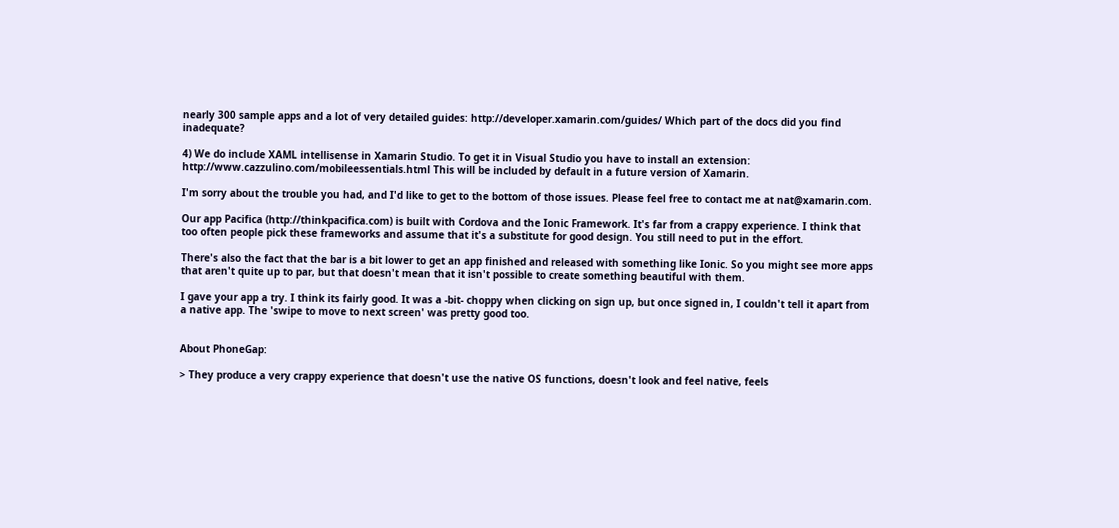nearly 300 sample apps and a lot of very detailed guides: http://developer.xamarin.com/guides/ Which part of the docs did you find inadequate?

4) We do include XAML intellisense in Xamarin Studio. To get it in Visual Studio you have to install an extension: http://www.cazzulino.com/mobileessentials.html This will be included by default in a future version of Xamarin.

I'm sorry about the trouble you had, and I'd like to get to the bottom of those issues. Please feel free to contact me at nat@xamarin.com.

Our app Pacifica (http://thinkpacifica.com) is built with Cordova and the Ionic Framework. It's far from a crappy experience. I think that too often people pick these frameworks and assume that it's a substitute for good design. You still need to put in the effort.

There's also the fact that the bar is a bit lower to get an app finished and released with something like Ionic. So you might see more apps that aren't quite up to par, but that doesn't mean that it isn't possible to create something beautiful with them.

I gave your app a try. I think its fairly good. It was a -bit- choppy when clicking on sign up, but once signed in, I couldn't tell it apart from a native app. The 'swipe to move to next screen' was pretty good too.


About PhoneGap:

> They produce a very crappy experience that doesn't use the native OS functions, doesn't look and feel native, feels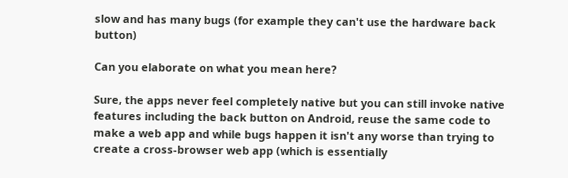slow and has many bugs (for example they can't use the hardware back button)

Can you elaborate on what you mean here?

Sure, the apps never feel completely native but you can still invoke native features including the back button on Android, reuse the same code to make a web app and while bugs happen it isn't any worse than trying to create a cross-browser web app (which is essentially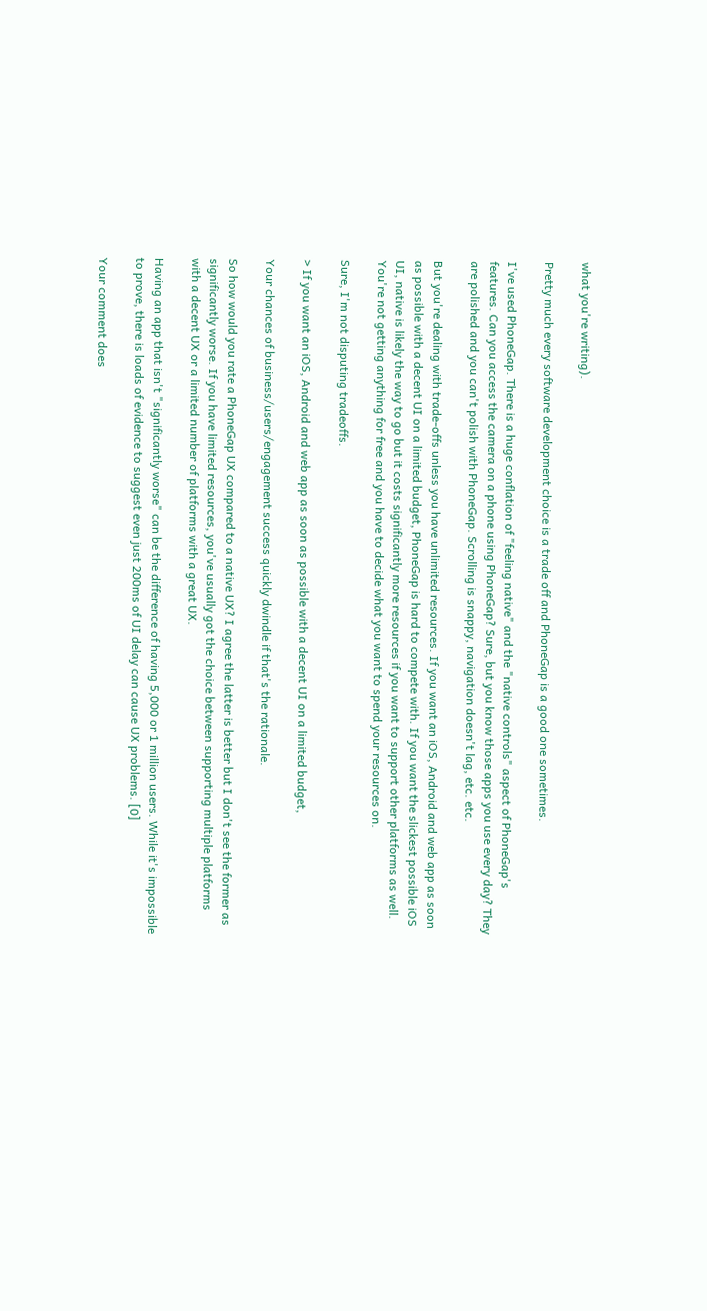what you're writing).

Pretty much every software development choice is a trade off and PhoneGap is a good one sometimes.

I've used PhoneGap. There is a huge conflation of "feeling native" and the "native controls" aspect of PhoneGap's features. Can you access the camera on a phone using PhoneGap? Sure, but you know those apps you use every day? They are polished and you can't polish with PhoneGap. Scrolling is snappy, navigation doesn't lag, etc. etc.

But you're dealing with trade-offs unless you have unlimited resources. If you want an iOS, Android and web app as soon as possible with a decent UI on a limited budget, PhoneGap is hard to compete with. If you want the slickest possible iOS UI, native is likely the way to go but it costs significantly more resources if you want to support other platforms as well. You're not getting anything for free and you have to decide what you want to spend your resources on.

Sure, I'm not disputing tradeoffs.

> If you want an iOS, Android and web app as soon as possible with a decent UI on a limited budget,

Your chances of business/users/engagement success quickly dwindle if that's the rationale.

So how would you rate a PhoneGap UX compared to a native UX? I agree the latter is better but I don't see the former as significantly worse. If you have limited resources, you've usually got the choice between supporting multiple platforms with a decent UX or a limited number of platforms with a great UX.

Having an app that isn't "significantly worse" can be the difference of having 5,000 or 1 million users. While it's impossible to prove, there is loads of evidence to suggest even just 200ms of UI delay can cause UX problems. [0]

Your comment does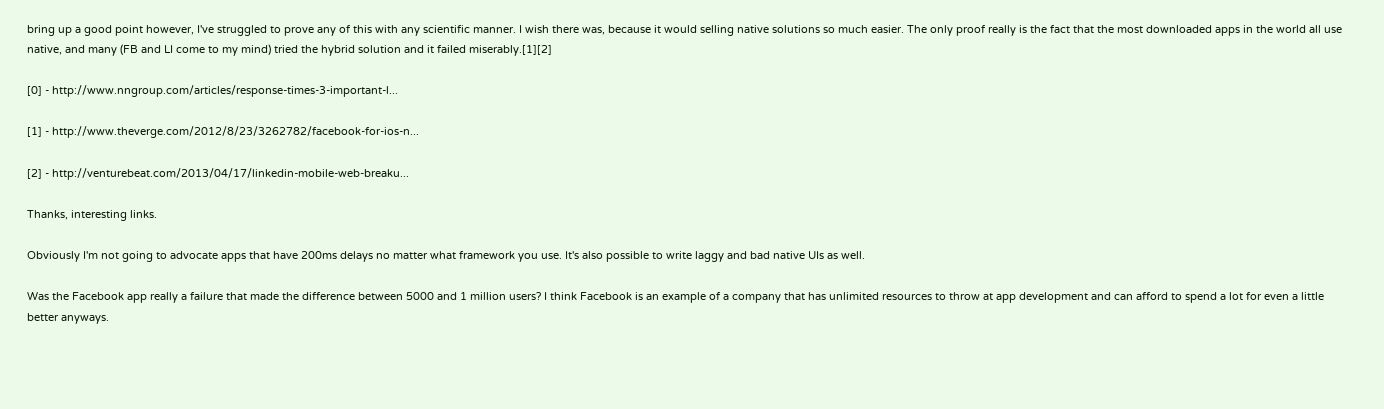bring up a good point however, I've struggled to prove any of this with any scientific manner. I wish there was, because it would selling native solutions so much easier. The only proof really is the fact that the most downloaded apps in the world all use native, and many (FB and LI come to my mind) tried the hybrid solution and it failed miserably.[1][2]

[0] - http://www.nngroup.com/articles/response-times-3-important-l...

[1] - http://www.theverge.com/2012/8/23/3262782/facebook-for-ios-n...

[2] - http://venturebeat.com/2013/04/17/linkedin-mobile-web-breaku...

Thanks, interesting links.

Obviously I'm not going to advocate apps that have 200ms delays no matter what framework you use. It's also possible to write laggy and bad native UIs as well.

Was the Facebook app really a failure that made the difference between 5000 and 1 million users? I think Facebook is an example of a company that has unlimited resources to throw at app development and can afford to spend a lot for even a little better anyways.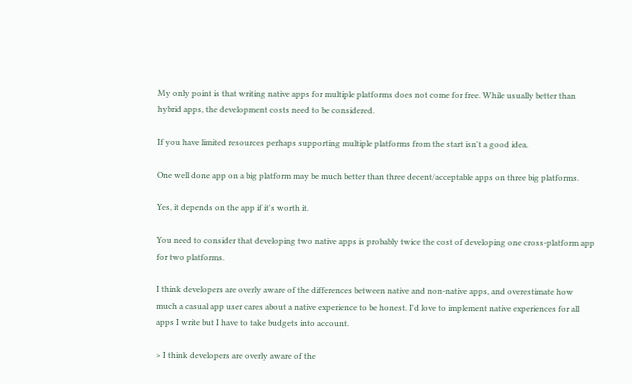My only point is that writing native apps for multiple platforms does not come for free. While usually better than hybrid apps, the development costs need to be considered.

If you have limited resources perhaps supporting multiple platforms from the start isn't a good idea.

One well done app on a big platform may be much better than three decent/acceptable apps on three big platforms.

Yes, it depends on the app if it's worth it.

You need to consider that developing two native apps is probably twice the cost of developing one cross-platform app for two platforms.

I think developers are overly aware of the differences between native and non-native apps, and overestimate how much a casual app user cares about a native experience to be honest. I'd love to implement native experiences for all apps I write but I have to take budgets into account.

> I think developers are overly aware of the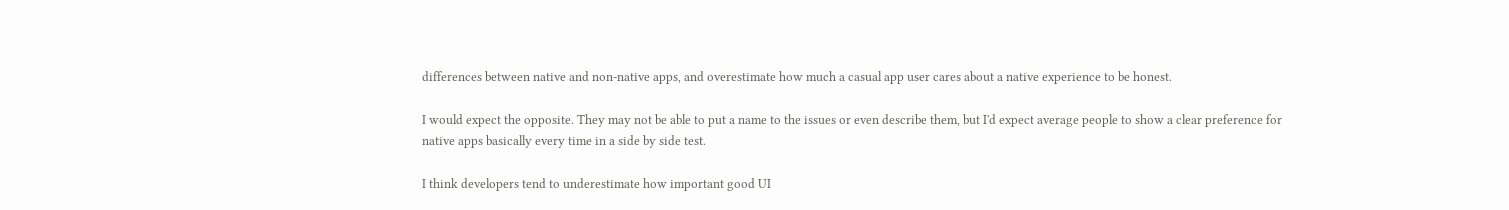differences between native and non-native apps, and overestimate how much a casual app user cares about a native experience to be honest.

I would expect the opposite. They may not be able to put a name to the issues or even describe them, but I'd expect average people to show a clear preference for native apps basically every time in a side by side test.

I think developers tend to underestimate how important good UI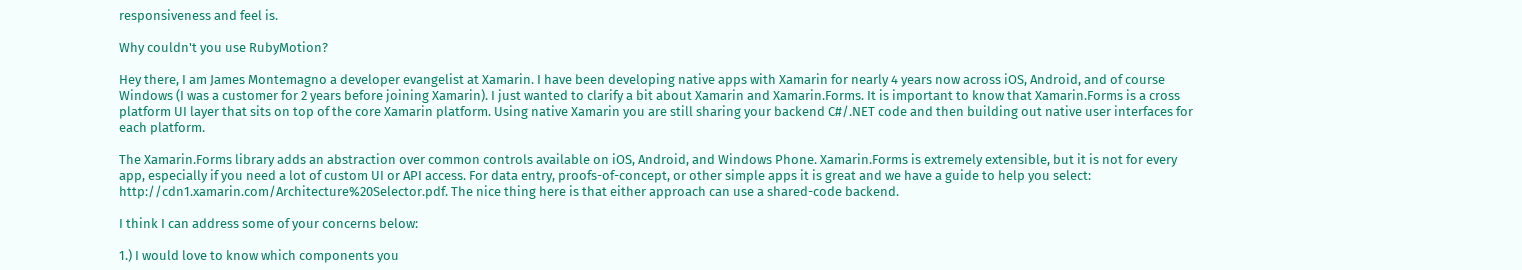responsiveness and feel is.

Why couldn't you use RubyMotion?

Hey there, I am James Montemagno a developer evangelist at Xamarin. I have been developing native apps with Xamarin for nearly 4 years now across iOS, Android, and of course Windows (I was a customer for 2 years before joining Xamarin). I just wanted to clarify a bit about Xamarin and Xamarin.Forms. It is important to know that Xamarin.Forms is a cross platform UI layer that sits on top of the core Xamarin platform. Using native Xamarin you are still sharing your backend C#/.NET code and then building out native user interfaces for each platform.

The Xamarin.Forms library adds an abstraction over common controls available on iOS, Android, and Windows Phone. Xamarin.Forms is extremely extensible, but it is not for every app, especially if you need a lot of custom UI or API access. For data entry, proofs-of-concept, or other simple apps it is great and we have a guide to help you select: http://cdn1.xamarin.com/Architecture%20Selector.pdf. The nice thing here is that either approach can use a shared-code backend.

I think I can address some of your concerns below:

1.) I would love to know which components you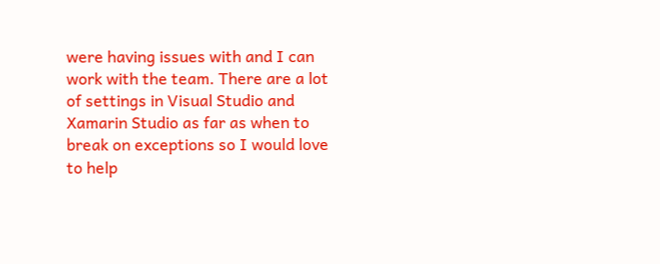were having issues with and I can work with the team. There are a lot of settings in Visual Studio and Xamarin Studio as far as when to break on exceptions so I would love to help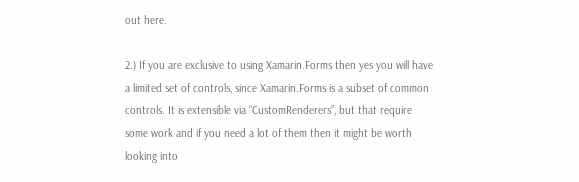out here.

2.) If you are exclusive to using Xamarin.Forms then yes you will have a limited set of controls, since Xamarin.Forms is a subset of common controls. It is extensible via “CustomRenderers”, but that require some work and if you need a lot of them then it might be worth looking into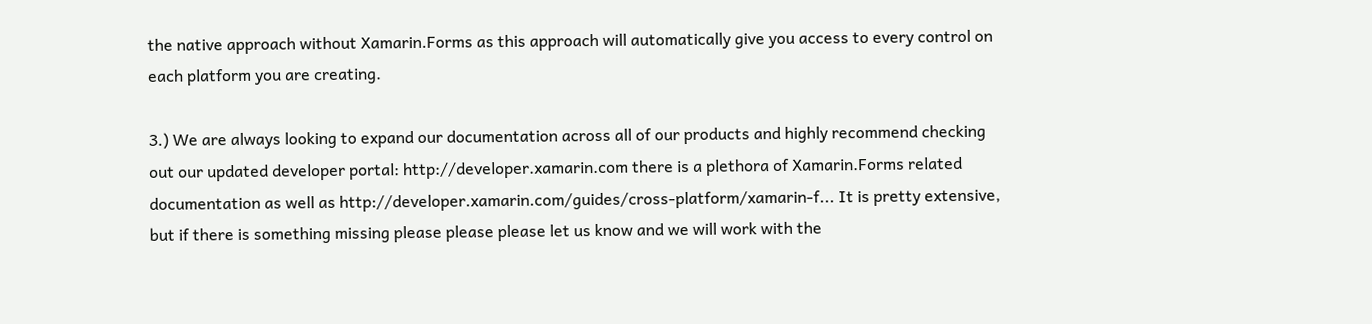the native approach without Xamarin.Forms as this approach will automatically give you access to every control on each platform you are creating.

3.) We are always looking to expand our documentation across all of our products and highly recommend checking out our updated developer portal: http://developer.xamarin.com there is a plethora of Xamarin.Forms related documentation as well as http://developer.xamarin.com/guides/cross-platform/xamarin-f... It is pretty extensive, but if there is something missing please please please let us know and we will work with the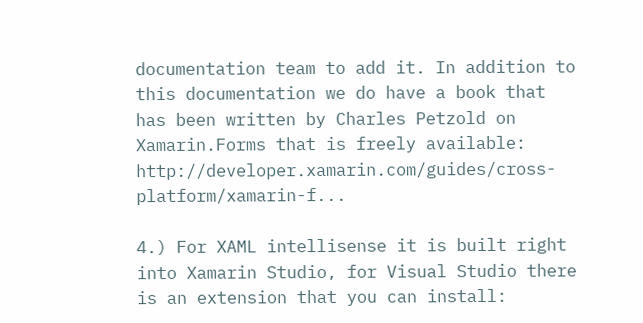documentation team to add it. In addition to this documentation we do have a book that has been written by Charles Petzold on Xamarin.Forms that is freely available: http://developer.xamarin.com/guides/cross-platform/xamarin-f...

4.) For XAML intellisense it is built right into Xamarin Studio, for Visual Studio there is an extension that you can install: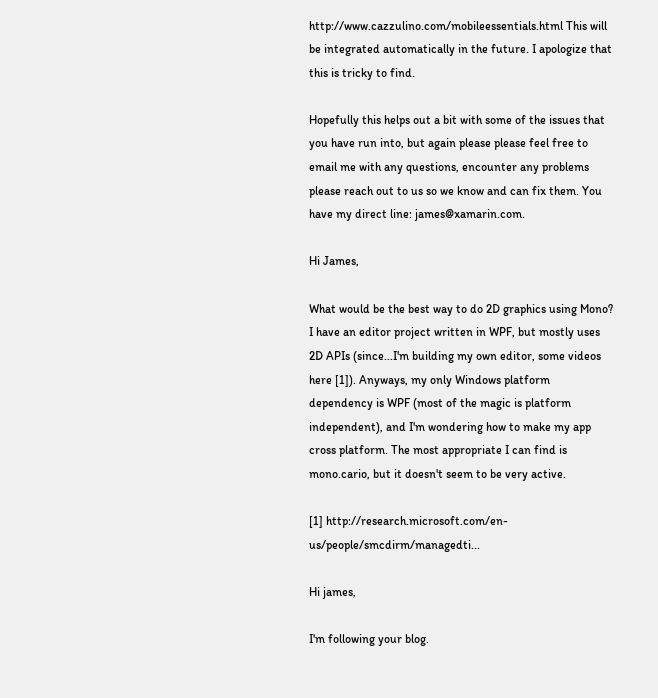http://www.cazzulino.com/mobileessentials.html This will be integrated automatically in the future. I apologize that this is tricky to find.

Hopefully this helps out a bit with some of the issues that you have run into, but again please please feel free to email me with any questions, encounter any problems please reach out to us so we know and can fix them. You have my direct line: james@xamarin.com.

Hi James,

What would be the best way to do 2D graphics using Mono? I have an editor project written in WPF, but mostly uses 2D APIs (since...I'm building my own editor, some videos here [1]). Anyways, my only Windows platform dependency is WPF (most of the magic is platform independent), and I'm wondering how to make my app cross platform. The most appropriate I can find is mono.cario, but it doesn't seem to be very active.

[1] http://research.microsoft.com/en-us/people/smcdirm/managedti...

Hi james,

I'm following your blog.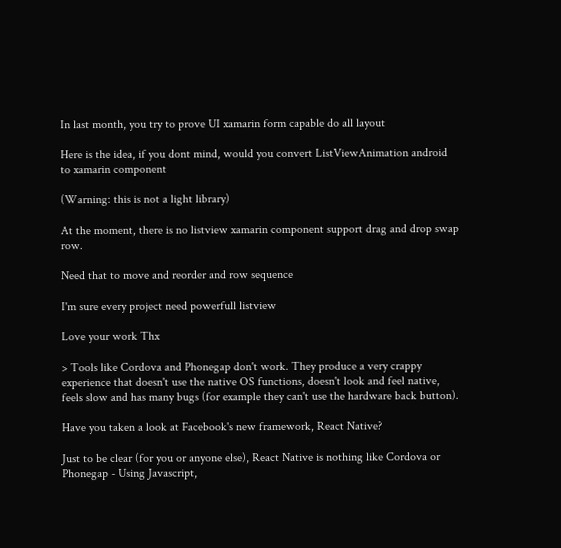In last month, you try to prove UI xamarin form capable do all layout

Here is the idea, if you dont mind, would you convert ListViewAnimation android to xamarin component

(Warning: this is not a light library)

At the moment, there is no listview xamarin component support drag and drop swap row.

Need that to move and reorder and row sequence

I'm sure every project need powerfull listview

Love your work Thx

> Tools like Cordova and Phonegap don't work. They produce a very crappy experience that doesn't use the native OS functions, doesn't look and feel native, feels slow and has many bugs (for example they can't use the hardware back button).

Have you taken a look at Facebook's new framework, React Native?

Just to be clear (for you or anyone else), React Native is nothing like Cordova or Phonegap - Using Javascript,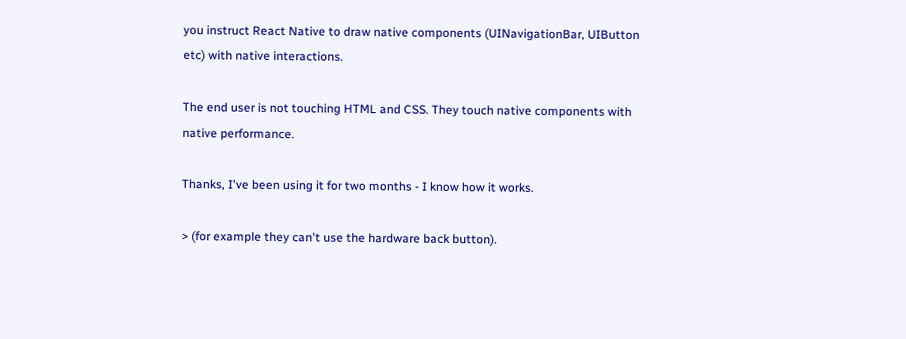you instruct React Native to draw native components (UINavigationBar, UIButton etc) with native interactions.

The end user is not touching HTML and CSS. They touch native components with native performance.

Thanks, I've been using it for two months - I know how it works.

> (for example they can't use the hardware back button).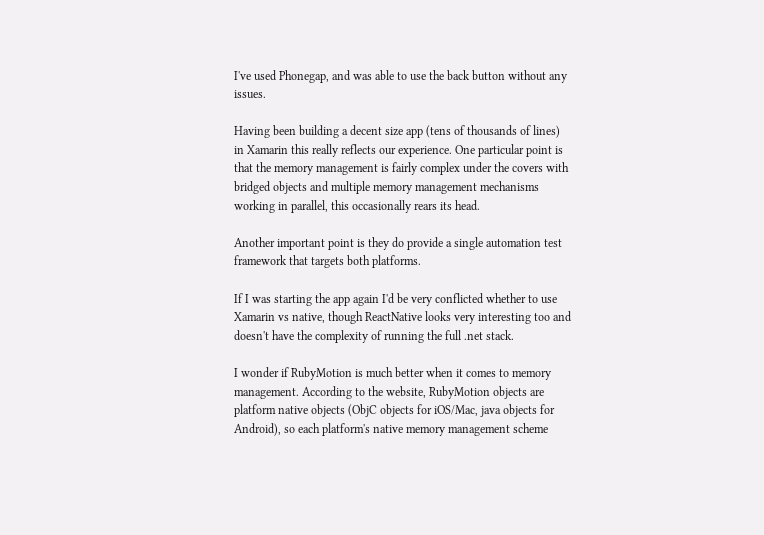I've used Phonegap, and was able to use the back button without any issues.

Having been building a decent size app (tens of thousands of lines) in Xamarin this really reflects our experience. One particular point is that the memory management is fairly complex under the covers with bridged objects and multiple memory management mechanisms working in parallel, this occasionally rears its head.

Another important point is they do provide a single automation test framework that targets both platforms.

If I was starting the app again I'd be very conflicted whether to use Xamarin vs native, though ReactNative looks very interesting too and doesn't have the complexity of running the full .net stack.

I wonder if RubyMotion is much better when it comes to memory management. According to the website, RubyMotion objects are platform native objects (ObjC objects for iOS/Mac, java objects for Android), so each platform's native memory management scheme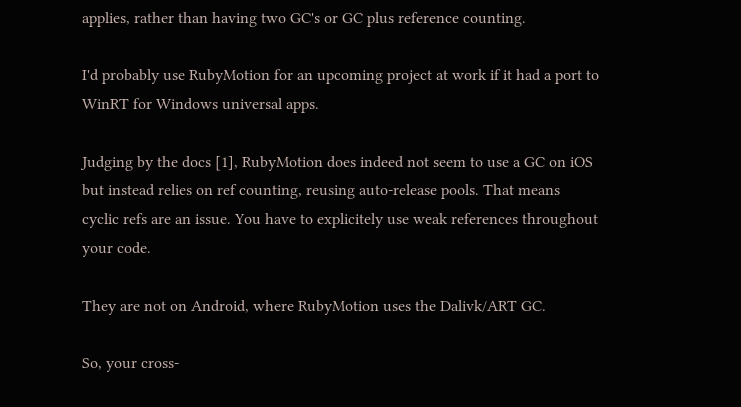applies, rather than having two GC's or GC plus reference counting.

I'd probably use RubyMotion for an upcoming project at work if it had a port to WinRT for Windows universal apps.

Judging by the docs [1], RubyMotion does indeed not seem to use a GC on iOS but instead relies on ref counting, reusing auto-release pools. That means cyclic refs are an issue. You have to explicitely use weak references throughout your code.

They are not on Android, where RubyMotion uses the Dalivk/ART GC.

So, your cross-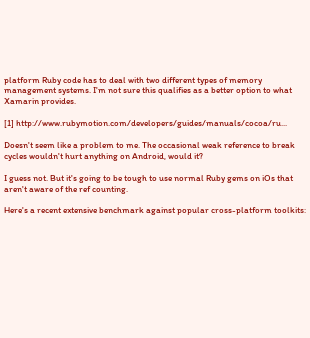platform Ruby code has to deal with two different types of memory management systems. I'm not sure this qualifies as a better option to what Xamarin provides.

[1] http://www.rubymotion.com/developers/guides/manuals/cocoa/ru...

Doesn't seem like a problem to me. The occasional weak reference to break cycles wouldn't hurt anything on Android, would it?

I guess not. But it's going to be tough to use normal Ruby gems on iOs that aren't aware of the ref counting.

Here's a recent extensive benchmark against popular cross-platform toolkits: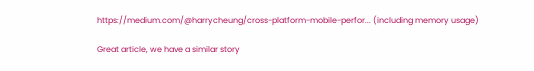https://medium.com/@harrycheung/cross-platform-mobile-perfor... (including memory usage)

Great article, we have a similar story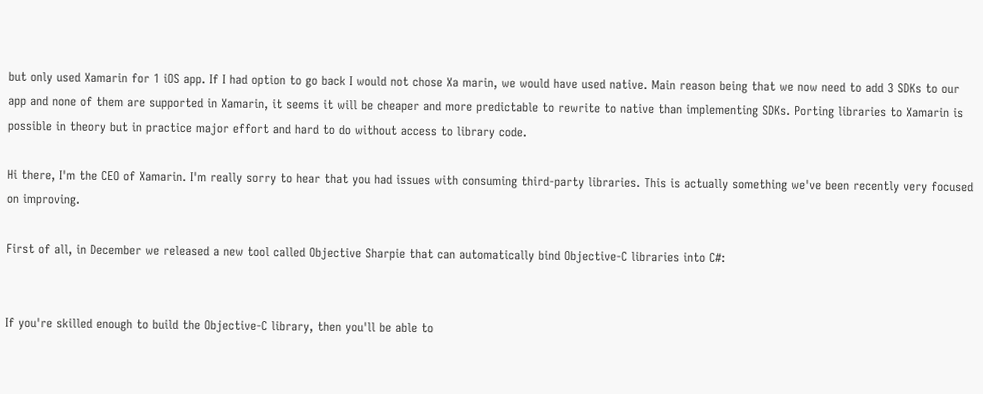but only used Xamarin for 1 iOS app. If I had option to go back I would not chose Xa marin, we would have used native. Main reason being that we now need to add 3 SDKs to our app and none of them are supported in Xamarin, it seems it will be cheaper and more predictable to rewrite to native than implementing SDKs. Porting libraries to Xamarin is possible in theory but in practice major effort and hard to do without access to library code.

Hi there, I'm the CEO of Xamarin. I'm really sorry to hear that you had issues with consuming third-party libraries. This is actually something we've been recently very focused on improving.

First of all, in December we released a new tool called Objective Sharpie that can automatically bind Objective-C libraries into C#:


If you're skilled enough to build the Objective-C library, then you'll be able to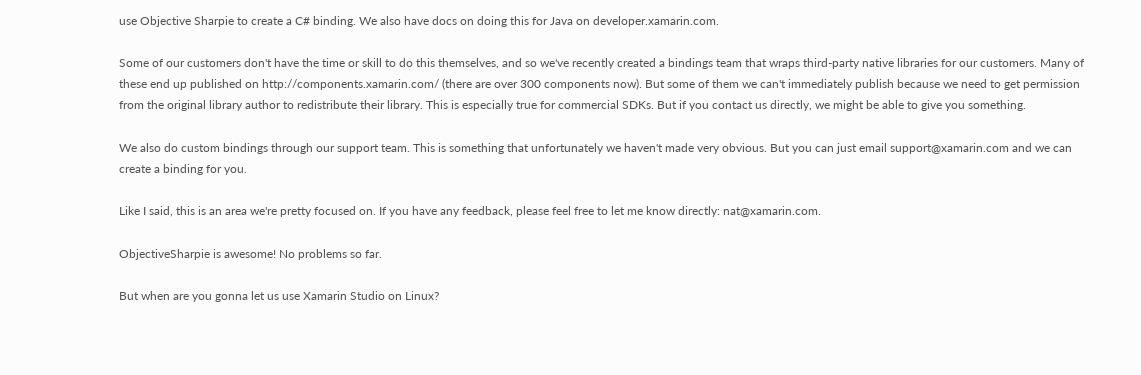use Objective Sharpie to create a C# binding. We also have docs on doing this for Java on developer.xamarin.com.

Some of our customers don't have the time or skill to do this themselves, and so we've recently created a bindings team that wraps third-party native libraries for our customers. Many of these end up published on http://components.xamarin.com/ (there are over 300 components now). But some of them we can't immediately publish because we need to get permission from the original library author to redistribute their library. This is especially true for commercial SDKs. But if you contact us directly, we might be able to give you something.

We also do custom bindings through our support team. This is something that unfortunately we haven't made very obvious. But you can just email support@xamarin.com and we can create a binding for you.

Like I said, this is an area we're pretty focused on. If you have any feedback, please feel free to let me know directly: nat@xamarin.com.

ObjectiveSharpie is awesome! No problems so far.

But when are you gonna let us use Xamarin Studio on Linux?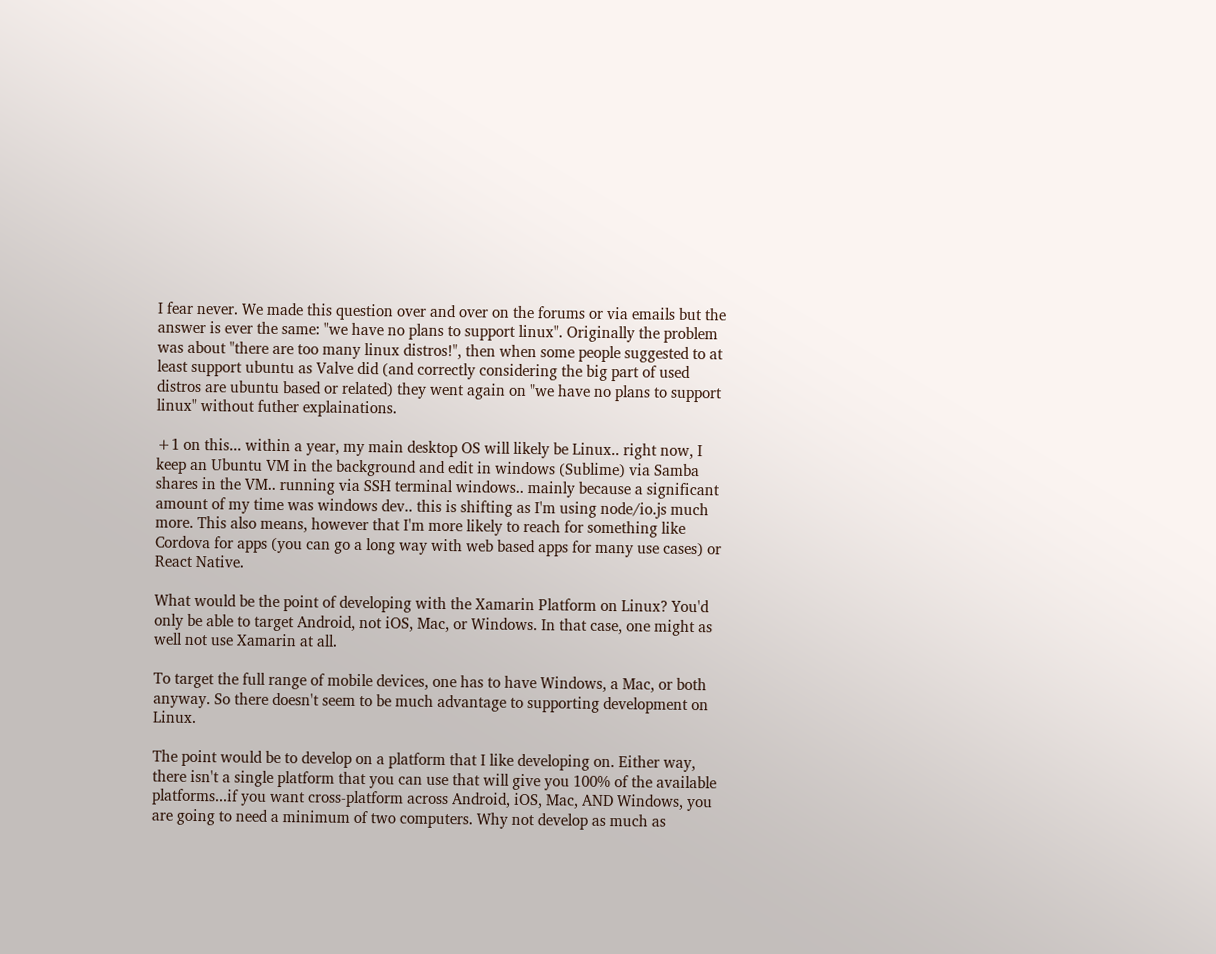I fear never. We made this question over and over on the forums or via emails but the answer is ever the same: "we have no plans to support linux". Originally the problem was about "there are too many linux distros!", then when some people suggested to at least support ubuntu as Valve did (and correctly considering the big part of used distros are ubuntu based or related) they went again on "we have no plans to support linux" without futher explainations.

+1 on this... within a year, my main desktop OS will likely be Linux.. right now, I keep an Ubuntu VM in the background and edit in windows (Sublime) via Samba shares in the VM.. running via SSH terminal windows.. mainly because a significant amount of my time was windows dev.. this is shifting as I'm using node/io.js much more. This also means, however that I'm more likely to reach for something like Cordova for apps (you can go a long way with web based apps for many use cases) or React Native.

What would be the point of developing with the Xamarin Platform on Linux? You'd only be able to target Android, not iOS, Mac, or Windows. In that case, one might as well not use Xamarin at all.

To target the full range of mobile devices, one has to have Windows, a Mac, or both anyway. So there doesn't seem to be much advantage to supporting development on Linux.

The point would be to develop on a platform that I like developing on. Either way, there isn't a single platform that you can use that will give you 100% of the available platforms...if you want cross-platform across Android, iOS, Mac, AND Windows, you are going to need a minimum of two computers. Why not develop as much as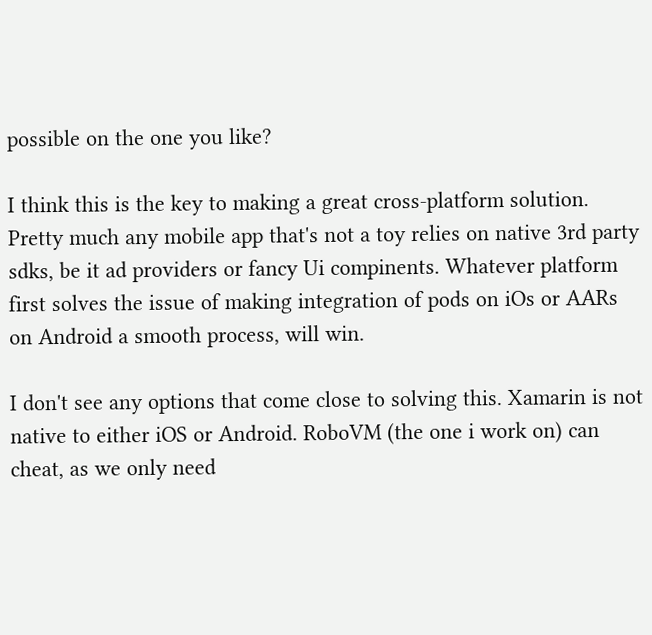possible on the one you like?

I think this is the key to making a great cross-platform solution. Pretty much any mobile app that's not a toy relies on native 3rd party sdks, be it ad providers or fancy Ui compinents. Whatever platform first solves the issue of making integration of pods on iOs or AARs on Android a smooth process, will win.

I don't see any options that come close to solving this. Xamarin is not native to either iOS or Android. RoboVM (the one i work on) can cheat, as we only need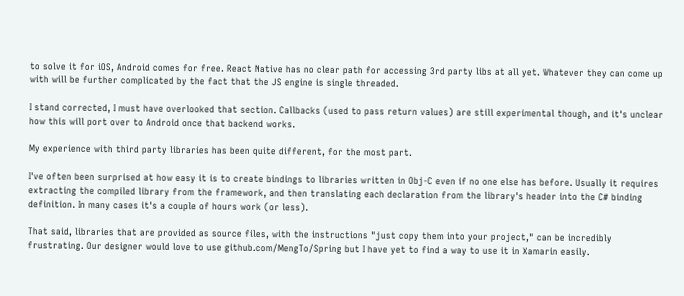to solve it for iOS, Android comes for free. React Native has no clear path for accessing 3rd party libs at all yet. Whatever they can come up with will be further complicated by the fact that the JS engine is single threaded.

I stand corrected, I must have overlooked that section. Callbacks (used to pass return values) are still experimental though, and it's unclear how this will port over to Android once that backend works.

My experience with third party libraries has been quite different, for the most part.

I've often been surprised at how easy it is to create bindings to libraries written in Obj-C even if no one else has before. Usually it requires extracting the compiled library from the framework, and then translating each declaration from the library's header into the C# binding definition. In many cases it's a couple of hours work (or less).

That said, libraries that are provided as source files, with the instructions "just copy them into your project," can be incredibly frustrating. Our designer would love to use github.com/MengTo/Spring but I have yet to find a way to use it in Xamarin easily.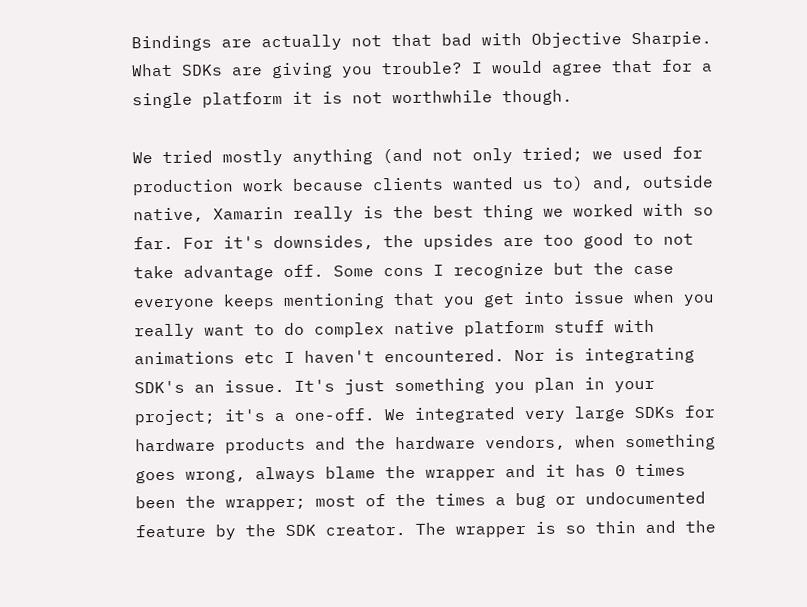Bindings are actually not that bad with Objective Sharpie. What SDKs are giving you trouble? I would agree that for a single platform it is not worthwhile though.

We tried mostly anything (and not only tried; we used for production work because clients wanted us to) and, outside native, Xamarin really is the best thing we worked with so far. For it's downsides, the upsides are too good to not take advantage off. Some cons I recognize but the case everyone keeps mentioning that you get into issue when you really want to do complex native platform stuff with animations etc I haven't encountered. Nor is integrating SDK's an issue. It's just something you plan in your project; it's a one-off. We integrated very large SDKs for hardware products and the hardware vendors, when something goes wrong, always blame the wrapper and it has 0 times been the wrapper; most of the times a bug or undocumented feature by the SDK creator. The wrapper is so thin and the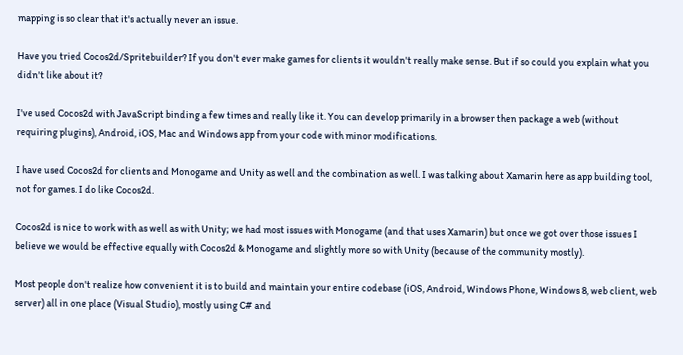mapping is so clear that it's actually never an issue.

Have you tried Cocos2d/Spritebuilder? If you don't ever make games for clients it wouldn't really make sense. But if so could you explain what you didn't like about it?

I've used Cocos2d with JavaScript binding a few times and really like it. You can develop primarily in a browser then package a web (without requiring plugins), Android, iOS, Mac and Windows app from your code with minor modifications.

I have used Cocos2d for clients and Monogame and Unity as well and the combination as well. I was talking about Xamarin here as app building tool, not for games. I do like Cocos2d.

Cocos2d is nice to work with as well as with Unity; we had most issues with Monogame (and that uses Xamarin) but once we got over those issues I believe we would be effective equally with Cocos2d & Monogame and slightly more so with Unity (because of the community mostly).

Most people don't realize how convenient it is to build and maintain your entire codebase (iOS, Android, Windows Phone, Windows 8, web client, web server) all in one place (Visual Studio), mostly using C# and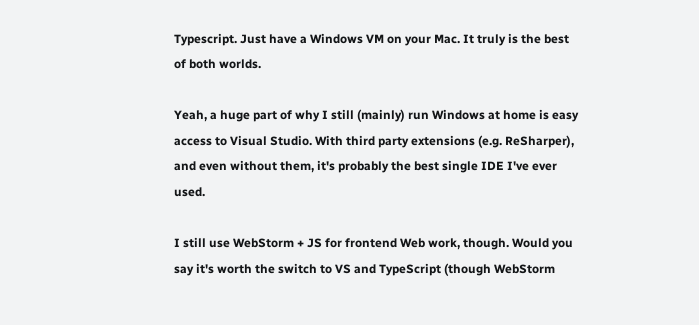Typescript. Just have a Windows VM on your Mac. It truly is the best of both worlds.

Yeah, a huge part of why I still (mainly) run Windows at home is easy access to Visual Studio. With third party extensions (e.g. ReSharper), and even without them, it's probably the best single IDE I've ever used.

I still use WebStorm + JS for frontend Web work, though. Would you say it's worth the switch to VS and TypeScript (though WebStorm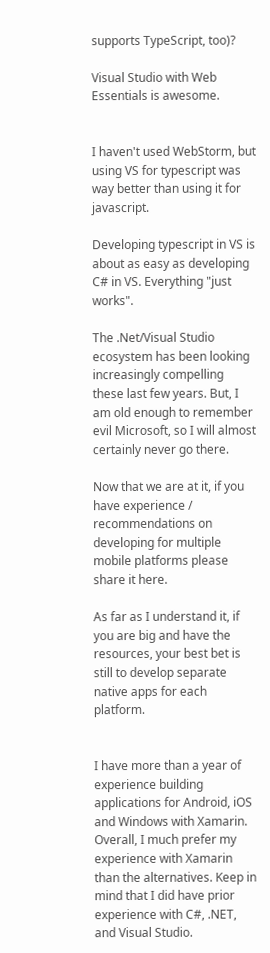supports TypeScript, too)?

Visual Studio with Web Essentials is awesome.


I haven't used WebStorm, but using VS for typescript was way better than using it for javascript.

Developing typescript in VS is about as easy as developing C# in VS. Everything "just works".

The .Net/Visual Studio ecosystem has been looking increasingly compelling these last few years. But, I am old enough to remember evil Microsoft, so I will almost certainly never go there.

Now that we are at it, if you have experience / recommendations on developing for multiple mobile platforms please share it here.

As far as I understand it, if you are big and have the resources, your best bet is still to develop separate native apps for each platform.


I have more than a year of experience building applications for Android, iOS and Windows with Xamarin. Overall, I much prefer my experience with Xamarin than the alternatives. Keep in mind that I did have prior experience with C#, .NET, and Visual Studio.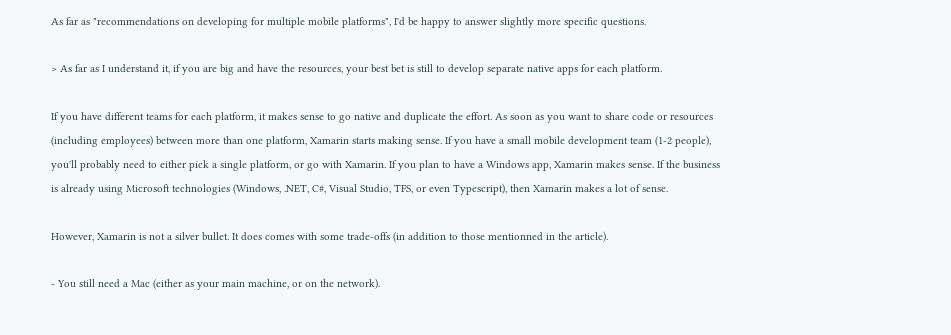As far as "recommendations on developing for multiple mobile platforms", I'd be happy to answer slightly more specific questions.

> As far as I understand it, if you are big and have the resources, your best bet is still to develop separate native apps for each platform.

If you have different teams for each platform, it makes sense to go native and duplicate the effort. As soon as you want to share code or resources (including employees) between more than one platform, Xamarin starts making sense. If you have a small mobile development team (1-2 people), you'll probably need to either pick a single platform, or go with Xamarin. If you plan to have a Windows app, Xamarin makes sense. If the business is already using Microsoft technologies (Windows, .NET, C#, Visual Studio, TFS, or even Typescript), then Xamarin makes a lot of sense.

However, Xamarin is not a silver bullet. It does comes with some trade-offs (in addition to those mentionned in the article).

- You still need a Mac (either as your main machine, or on the network).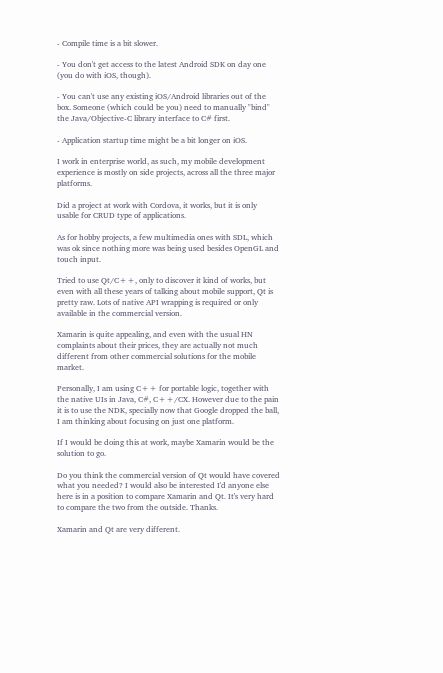- Compile time is a bit slower.

- You don't get access to the latest Android SDK on day one (you do with iOS, though).

- You can't use any existing iOS/Android libraries out of the box. Someone (which could be you) need to manually "bind" the Java/Objective-C library interface to C# first.

- Application startup time might be a bit longer on iOS.

I work in enterprise world, as such, my mobile development experience is mostly on side projects, across all the three major platforms.

Did a project at work with Cordova, it works, but it is only usable for CRUD type of applications.

As for hobby projects, a few multimedia ones with SDL, which was ok since nothing more was being used besides OpenGL and touch input.

Tried to use Qt/C++, only to discover it kind of works, but even with all these years of talking about mobile support, Qt is pretty raw. Lots of native API wrapping is required or only available in the commercial version.

Xamarin is quite appealing, and even with the usual HN complaints about their prices, they are actually not much different from other commercial solutions for the mobile market.

Personally, I am using C++ for portable logic, together with the native UIs in Java, C#, C++/CX. However due to the pain it is to use the NDK, specially now that Google dropped the ball, I am thinking about focusing on just one platform.

If I would be doing this at work, maybe Xamarin would be the solution to go.

Do you think the commercial version of Qt would have covered what you needed? I would also be interested I'd anyone else here is in a position to compare Xamarin and Qt. It's very hard to compare the two from the outside. Thanks.

Xamarin and Qt are very different.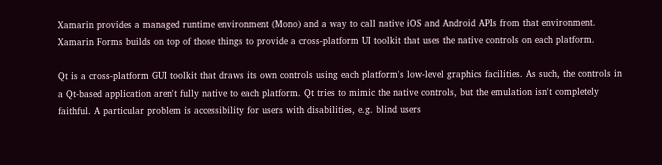Xamarin provides a managed runtime environment (Mono) and a way to call native iOS and Android APIs from that environment. Xamarin Forms builds on top of those things to provide a cross-platform UI toolkit that uses the native controls on each platform.

Qt is a cross-platform GUI toolkit that draws its own controls using each platform's low-level graphics facilities. As such, the controls in a Qt-based application aren't fully native to each platform. Qt tries to mimic the native controls, but the emulation isn't completely faithful. A particular problem is accessibility for users with disabilities, e.g. blind users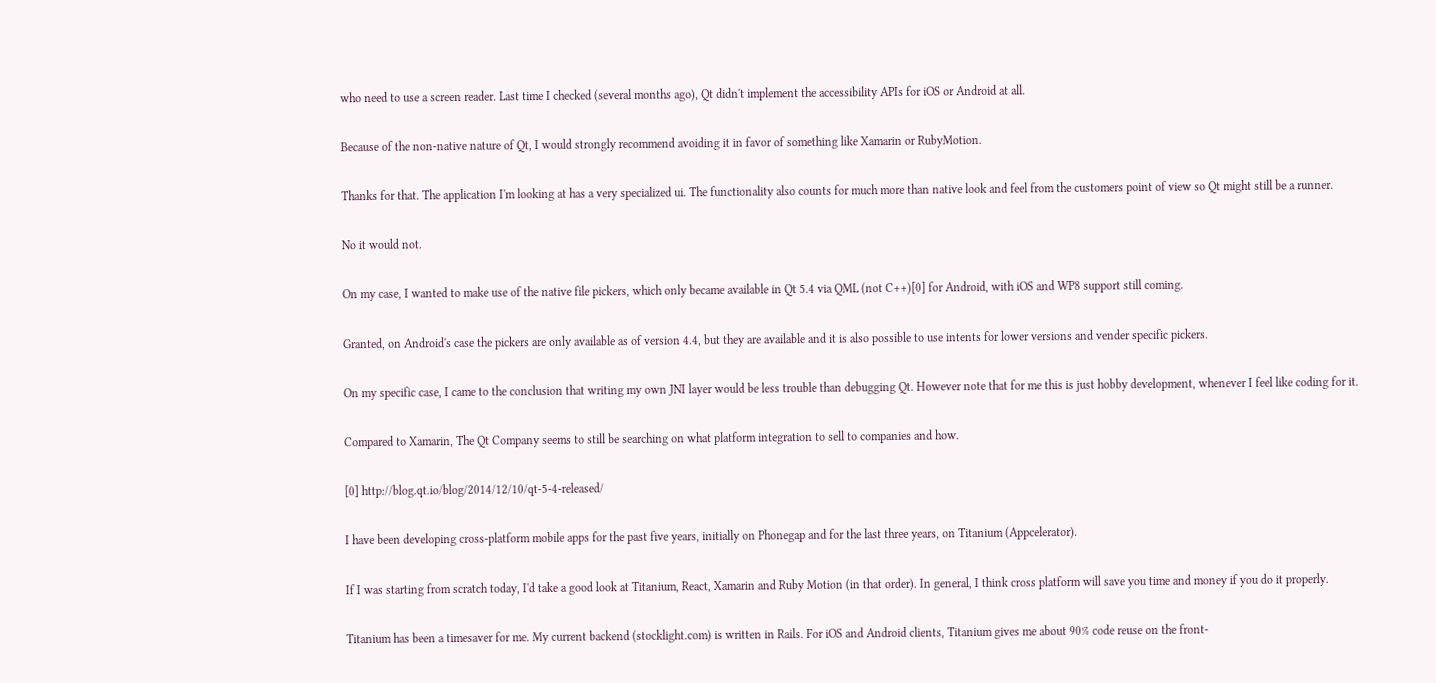who need to use a screen reader. Last time I checked (several months ago), Qt didn't implement the accessibility APIs for iOS or Android at all.

Because of the non-native nature of Qt, I would strongly recommend avoiding it in favor of something like Xamarin or RubyMotion.

Thanks for that. The application I'm looking at has a very specialized ui. The functionality also counts for much more than native look and feel from the customers point of view so Qt might still be a runner.

No it would not.

On my case, I wanted to make use of the native file pickers, which only became available in Qt 5.4 via QML (not C++)[0] for Android, with iOS and WP8 support still coming.

Granted, on Android's case the pickers are only available as of version 4.4, but they are available and it is also possible to use intents for lower versions and vender specific pickers.

On my specific case, I came to the conclusion that writing my own JNI layer would be less trouble than debugging Qt. However note that for me this is just hobby development, whenever I feel like coding for it.

Compared to Xamarin, The Qt Company seems to still be searching on what platform integration to sell to companies and how.

[0] http://blog.qt.io/blog/2014/12/10/qt-5-4-released/

I have been developing cross-platform mobile apps for the past five years, initially on Phonegap and for the last three years, on Titanium (Appcelerator).

If I was starting from scratch today, I'd take a good look at Titanium, React, Xamarin and Ruby Motion (in that order). In general, I think cross platform will save you time and money if you do it properly.

Titanium has been a timesaver for me. My current backend (stocklight.com) is written in Rails. For iOS and Android clients, Titanium gives me about 90% code reuse on the front-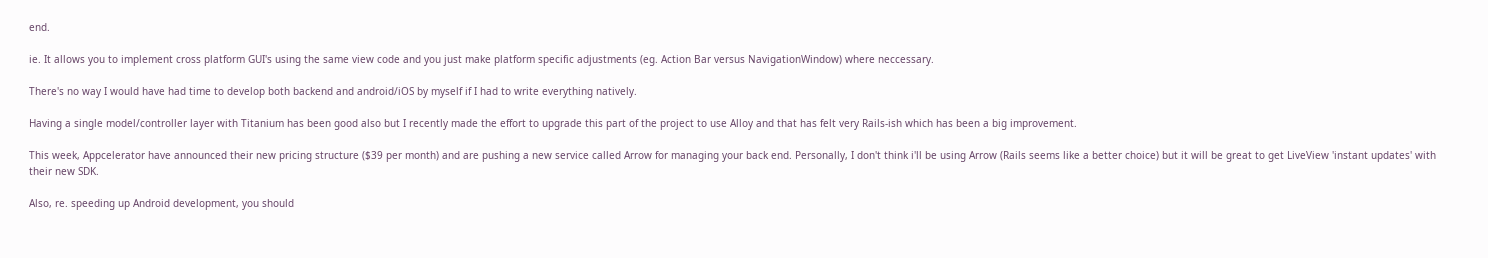end.

ie. It allows you to implement cross platform GUI's using the same view code and you just make platform specific adjustments (eg. Action Bar versus NavigationWindow) where neccessary.

There's no way I would have had time to develop both backend and android/iOS by myself if I had to write everything natively.

Having a single model/controller layer with Titanium has been good also but I recently made the effort to upgrade this part of the project to use Alloy and that has felt very Rails-ish which has been a big improvement.

This week, Appcelerator have announced their new pricing structure ($39 per month) and are pushing a new service called Arrow for managing your back end. Personally, I don't think i'll be using Arrow (Rails seems like a better choice) but it will be great to get LiveView 'instant updates' with their new SDK.

Also, re. speeding up Android development, you should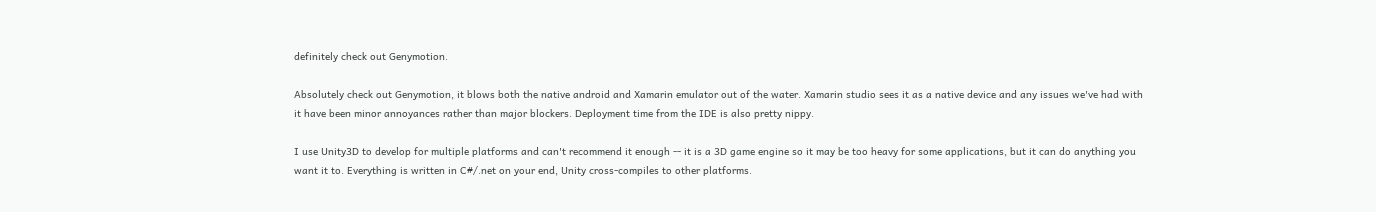definitely check out Genymotion.

Absolutely check out Genymotion, it blows both the native android and Xamarin emulator out of the water. Xamarin studio sees it as a native device and any issues we've had with it have been minor annoyances rather than major blockers. Deployment time from the IDE is also pretty nippy.

I use Unity3D to develop for multiple platforms and can't recommend it enough -- it is a 3D game engine so it may be too heavy for some applications, but it can do anything you want it to. Everything is written in C#/.net on your end, Unity cross-compiles to other platforms.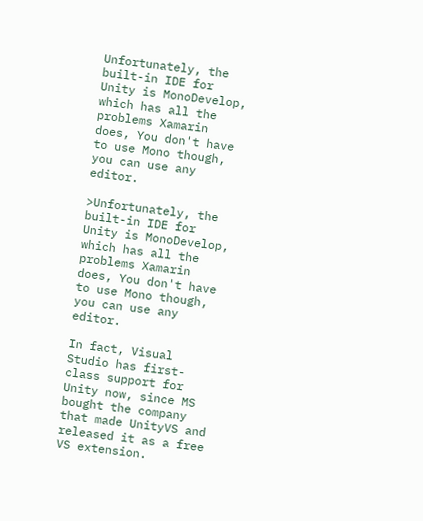Unfortunately, the built-in IDE for Unity is MonoDevelop, which has all the problems Xamarin does, You don't have to use Mono though, you can use any editor.

>Unfortunately, the built-in IDE for Unity is MonoDevelop, which has all the problems Xamarin does, You don't have to use Mono though, you can use any editor.

In fact, Visual Studio has first-class support for Unity now, since MS bought the company that made UnityVS and released it as a free VS extension.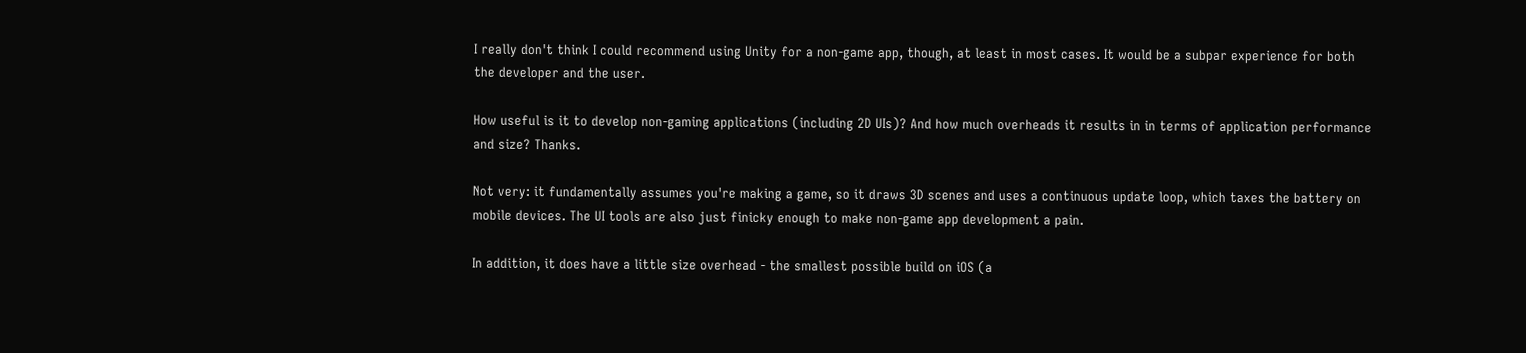I really don't think I could recommend using Unity for a non-game app, though, at least in most cases. It would be a subpar experience for both the developer and the user.

How useful is it to develop non-gaming applications (including 2D UIs)? And how much overheads it results in in terms of application performance and size? Thanks.

Not very: it fundamentally assumes you're making a game, so it draws 3D scenes and uses a continuous update loop, which taxes the battery on mobile devices. The UI tools are also just finicky enough to make non-game app development a pain.

In addition, it does have a little size overhead - the smallest possible build on iOS (a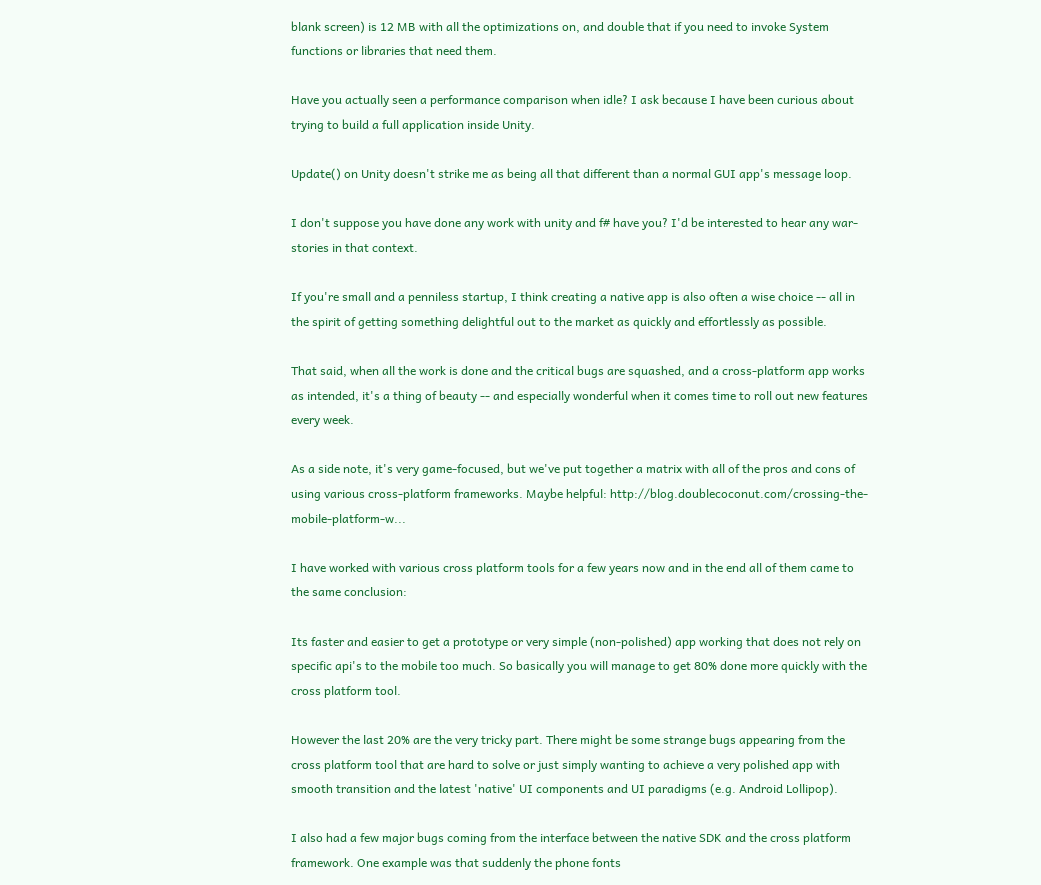blank screen) is 12 MB with all the optimizations on, and double that if you need to invoke System functions or libraries that need them.

Have you actually seen a performance comparison when idle? I ask because I have been curious about trying to build a full application inside Unity.

Update() on Unity doesn't strike me as being all that different than a normal GUI app's message loop.

I don't suppose you have done any work with unity and f# have you? I'd be interested to hear any war-stories in that context.

If you're small and a penniless startup, I think creating a native app is also often a wise choice -- all in the spirit of getting something delightful out to the market as quickly and effortlessly as possible.

That said, when all the work is done and the critical bugs are squashed, and a cross-platform app works as intended, it's a thing of beauty -- and especially wonderful when it comes time to roll out new features every week.

As a side note, it's very game-focused, but we've put together a matrix with all of the pros and cons of using various cross-platform frameworks. Maybe helpful: http://blog.doublecoconut.com/crossing-the-mobile-platform-w...

I have worked with various cross platform tools for a few years now and in the end all of them came to the same conclusion:

Its faster and easier to get a prototype or very simple (non-polished) app working that does not rely on specific api's to the mobile too much. So basically you will manage to get 80% done more quickly with the cross platform tool.

However the last 20% are the very tricky part. There might be some strange bugs appearing from the cross platform tool that are hard to solve or just simply wanting to achieve a very polished app with smooth transition and the latest 'native' UI components and UI paradigms (e.g. Android Lollipop).

I also had a few major bugs coming from the interface between the native SDK and the cross platform framework. One example was that suddenly the phone fonts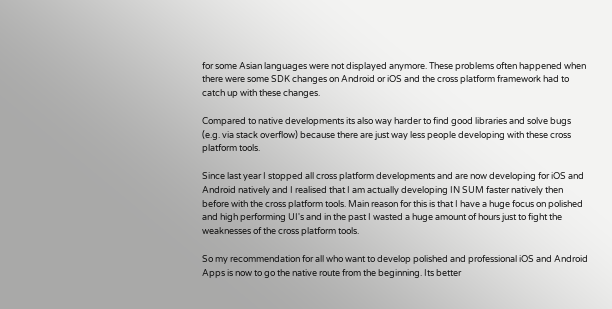for some Asian languages were not displayed anymore. These problems often happened when there were some SDK changes on Android or iOS and the cross platform framework had to catch up with these changes.

Compared to native developments its also way harder to find good libraries and solve bugs (e.g. via stack overflow) because there are just way less people developing with these cross platform tools.

Since last year I stopped all cross platform developments and are now developing for iOS and Android natively and I realised that I am actually developing IN SUM faster natively then before with the cross platform tools. Main reason for this is that I have a huge focus on polished and high performing UI's and in the past I wasted a huge amount of hours just to fight the weaknesses of the cross platform tools.

So my recommendation for all who want to develop polished and professional iOS and Android Apps is now to go the native route from the beginning. Its better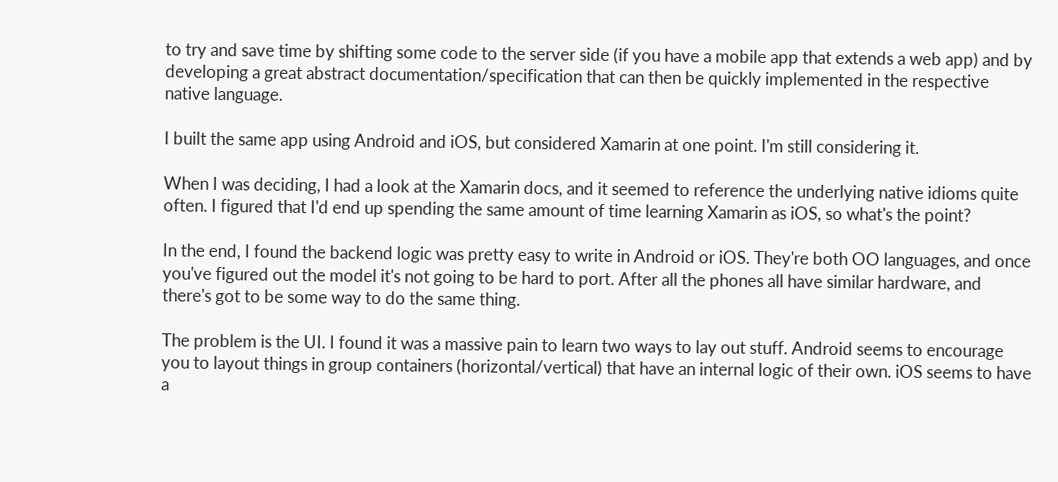to try and save time by shifting some code to the server side (if you have a mobile app that extends a web app) and by developing a great abstract documentation/specification that can then be quickly implemented in the respective native language.

I built the same app using Android and iOS, but considered Xamarin at one point. I'm still considering it.

When I was deciding, I had a look at the Xamarin docs, and it seemed to reference the underlying native idioms quite often. I figured that I'd end up spending the same amount of time learning Xamarin as iOS, so what's the point?

In the end, I found the backend logic was pretty easy to write in Android or iOS. They're both OO languages, and once you've figured out the model it's not going to be hard to port. After all the phones all have similar hardware, and there's got to be some way to do the same thing.

The problem is the UI. I found it was a massive pain to learn two ways to lay out stuff. Android seems to encourage you to layout things in group containers (horizontal/vertical) that have an internal logic of their own. iOS seems to have a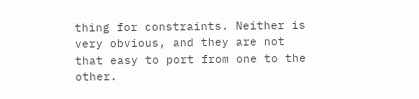thing for constraints. Neither is very obvious, and they are not that easy to port from one to the other.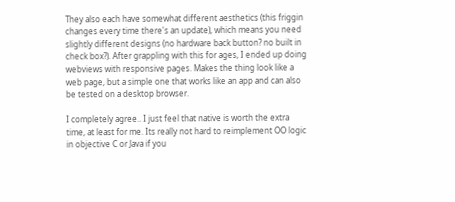They also each have somewhat different aesthetics (this friggin changes every time there's an update), which means you need slightly different designs (no hardware back button? no built in check box?). After grappling with this for ages, I ended up doing webviews with responsive pages. Makes the thing look like a web page, but a simple one that works like an app and can also be tested on a desktop browser.

I completely agree.. I just feel that native is worth the extra time, at least for me. Its really not hard to reimplement OO logic in objective C or Java if you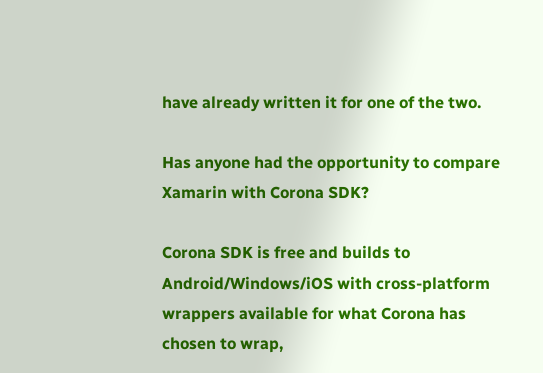have already written it for one of the two.

Has anyone had the opportunity to compare Xamarin with Corona SDK?

Corona SDK is free and builds to Android/Windows/iOS with cross-platform wrappers available for what Corona has chosen to wrap,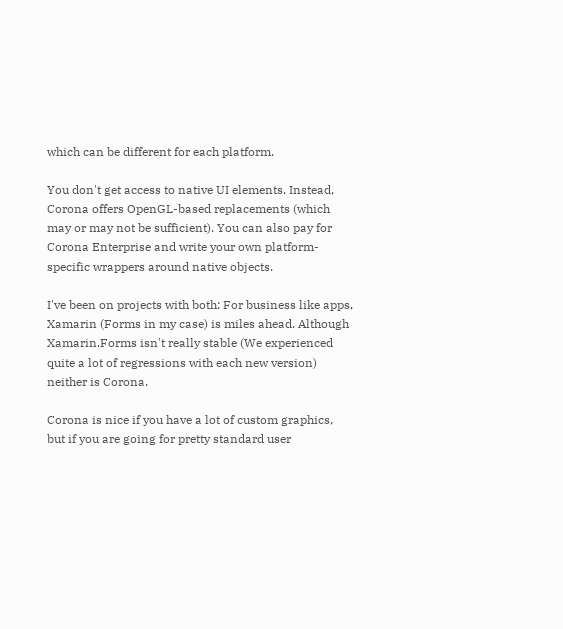which can be different for each platform.

You don't get access to native UI elements. Instead, Corona offers OpenGL-based replacements (which may or may not be sufficient). You can also pay for Corona Enterprise and write your own platform-specific wrappers around native objects.

I've been on projects with both: For business like apps, Xamarin (Forms in my case) is miles ahead. Although Xamarin.Forms isn't really stable (We experienced quite a lot of regressions with each new version) neither is Corona.

Corona is nice if you have a lot of custom graphics, but if you are going for pretty standard user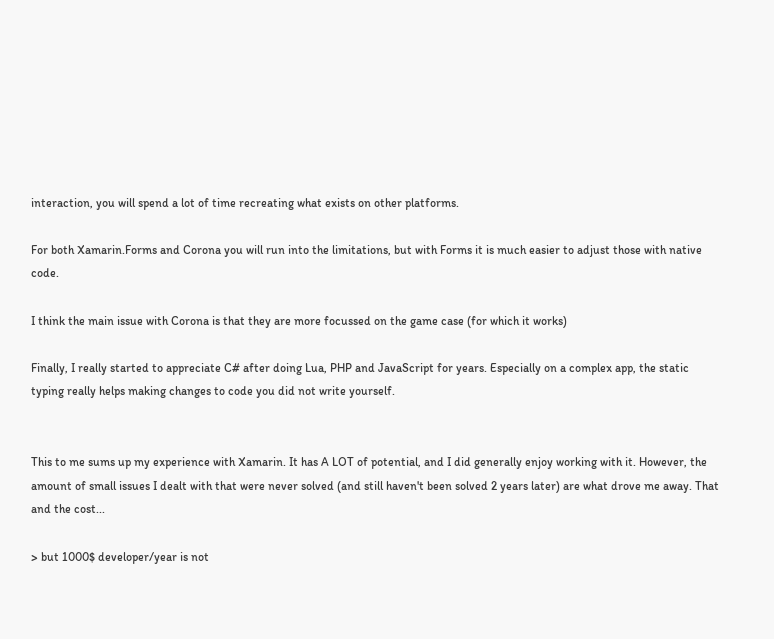interaction, you will spend a lot of time recreating what exists on other platforms.

For both Xamarin.Forms and Corona you will run into the limitations, but with Forms it is much easier to adjust those with native code.

I think the main issue with Corona is that they are more focussed on the game case (for which it works)

Finally, I really started to appreciate C# after doing Lua, PHP and JavaScript for years. Especially on a complex app, the static typing really helps making changes to code you did not write yourself.


This to me sums up my experience with Xamarin. It has A LOT of potential, and I did generally enjoy working with it. However, the amount of small issues I dealt with that were never solved (and still haven't been solved 2 years later) are what drove me away. That and the cost...

> but 1000$ developer/year is not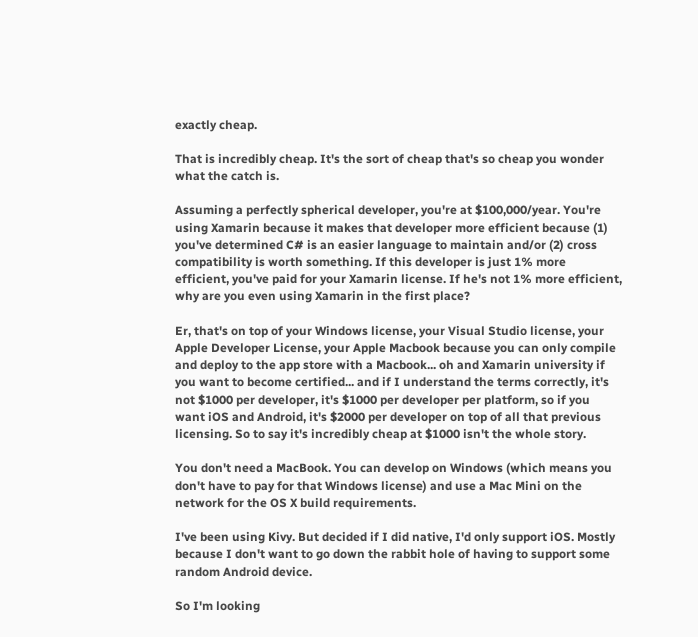exactly cheap.

That is incredibly cheap. It's the sort of cheap that's so cheap you wonder what the catch is.

Assuming a perfectly spherical developer, you're at $100,000/year. You're using Xamarin because it makes that developer more efficient because (1) you've determined C# is an easier language to maintain and/or (2) cross compatibility is worth something. If this developer is just 1% more efficient, you've paid for your Xamarin license. If he's not 1% more efficient, why are you even using Xamarin in the first place?

Er, that's on top of your Windows license, your Visual Studio license, your Apple Developer License, your Apple Macbook because you can only compile and deploy to the app store with a Macbook... oh and Xamarin university if you want to become certified... and if I understand the terms correctly, it's not $1000 per developer, it's $1000 per developer per platform, so if you want iOS and Android, it's $2000 per developer on top of all that previous licensing. So to say it's incredibly cheap at $1000 isn't the whole story.

You don't need a MacBook. You can develop on Windows (which means you don't have to pay for that Windows license) and use a Mac Mini on the network for the OS X build requirements.

I've been using Kivy. But decided if I did native, I'd only support iOS. Mostly because I don't want to go down the rabbit hole of having to support some random Android device.

So I'm looking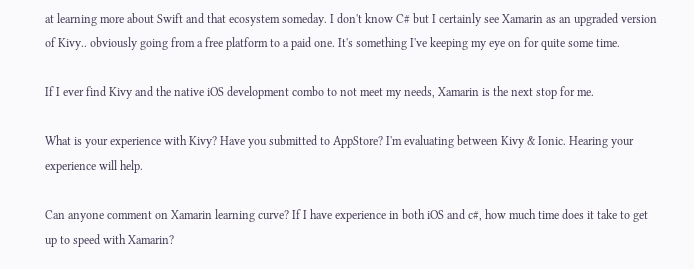at learning more about Swift and that ecosystem someday. I don't know C# but I certainly see Xamarin as an upgraded version of Kivy.. obviously going from a free platform to a paid one. It's something I've keeping my eye on for quite some time.

If I ever find Kivy and the native iOS development combo to not meet my needs, Xamarin is the next stop for me.

What is your experience with Kivy? Have you submitted to AppStore? I'm evaluating between Kivy & Ionic. Hearing your experience will help.

Can anyone comment on Xamarin learning curve? If I have experience in both iOS and c#, how much time does it take to get up to speed with Xamarin?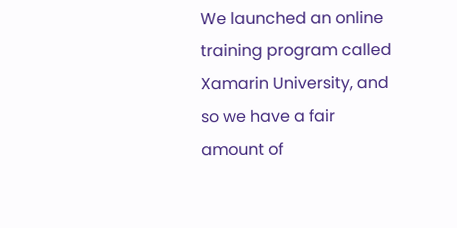We launched an online training program called Xamarin University, and so we have a fair amount of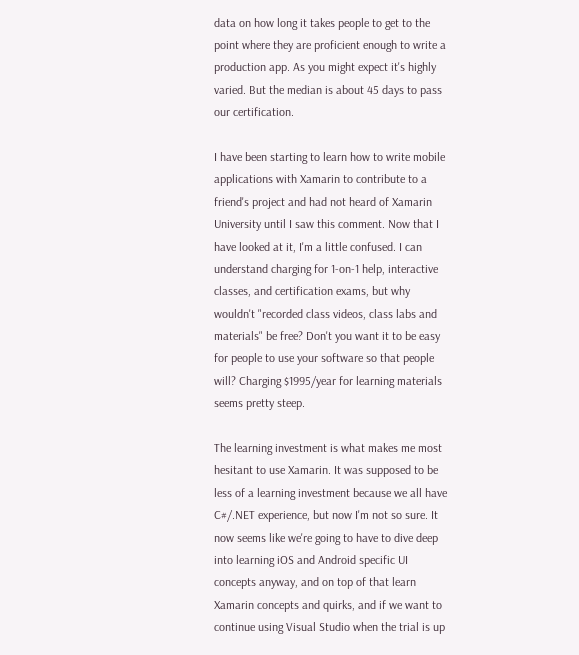data on how long it takes people to get to the point where they are proficient enough to write a production app. As you might expect it's highly varied. But the median is about 45 days to pass our certification.

I have been starting to learn how to write mobile applications with Xamarin to contribute to a friend's project and had not heard of Xamarin University until I saw this comment. Now that I have looked at it, I'm a little confused. I can understand charging for 1-on-1 help, interactive classes, and certification exams, but why wouldn't "recorded class videos, class labs and materials" be free? Don't you want it to be easy for people to use your software so that people will? Charging $1995/year for learning materials seems pretty steep.

The learning investment is what makes me most hesitant to use Xamarin. It was supposed to be less of a learning investment because we all have C#/.NET experience, but now I'm not so sure. It now seems like we're going to have to dive deep into learning iOS and Android specific UI concepts anyway, and on top of that learn Xamarin concepts and quirks, and if we want to continue using Visual Studio when the trial is up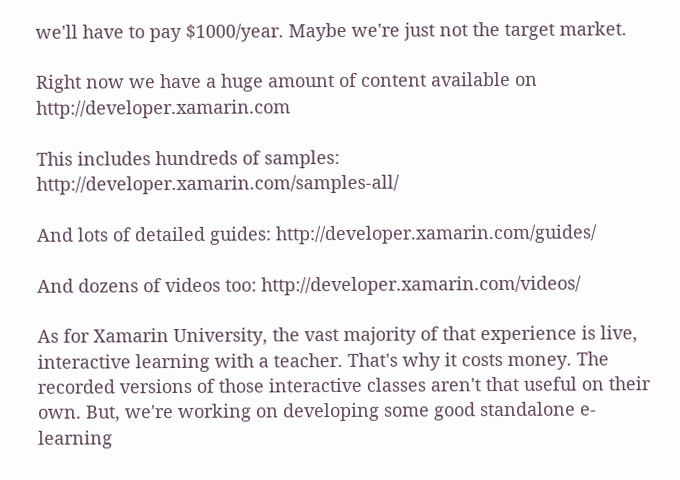we'll have to pay $1000/year. Maybe we're just not the target market.

Right now we have a huge amount of content available on http://developer.xamarin.com

This includes hundreds of samples: http://developer.xamarin.com/samples-all/

And lots of detailed guides: http://developer.xamarin.com/guides/

And dozens of videos too: http://developer.xamarin.com/videos/

As for Xamarin University, the vast majority of that experience is live, interactive learning with a teacher. That's why it costs money. The recorded versions of those interactive classes aren't that useful on their own. But, we're working on developing some good standalone e-learning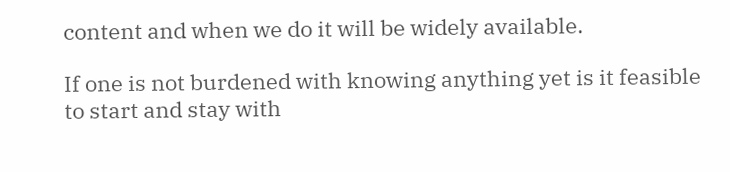content and when we do it will be widely available.

If one is not burdened with knowing anything yet is it feasible to start and stay with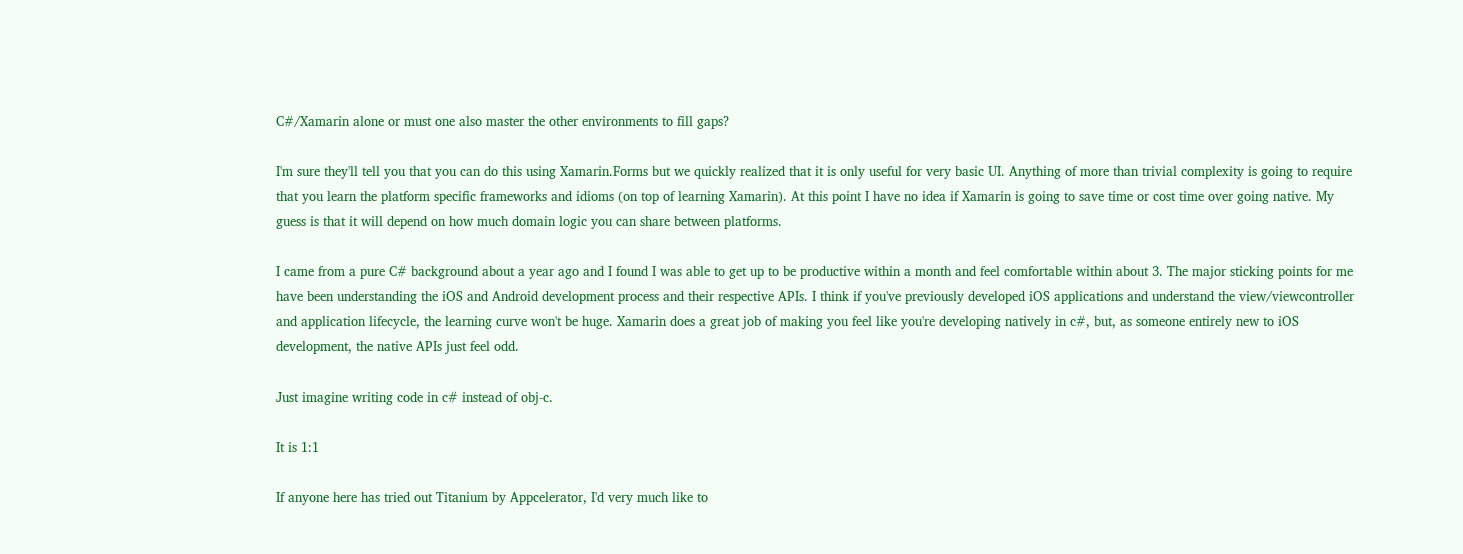C#/Xamarin alone or must one also master the other environments to fill gaps?

I'm sure they'll tell you that you can do this using Xamarin.Forms but we quickly realized that it is only useful for very basic UI. Anything of more than trivial complexity is going to require that you learn the platform specific frameworks and idioms (on top of learning Xamarin). At this point I have no idea if Xamarin is going to save time or cost time over going native. My guess is that it will depend on how much domain logic you can share between platforms.

I came from a pure C# background about a year ago and I found I was able to get up to be productive within a month and feel comfortable within about 3. The major sticking points for me have been understanding the iOS and Android development process and their respective APIs. I think if you've previously developed iOS applications and understand the view/viewcontroller and application lifecycle, the learning curve won't be huge. Xamarin does a great job of making you feel like you're developing natively in c#, but, as someone entirely new to iOS development, the native APIs just feel odd.

Just imagine writing code in c# instead of obj-c.

It is 1:1

If anyone here has tried out Titanium by Appcelerator, I'd very much like to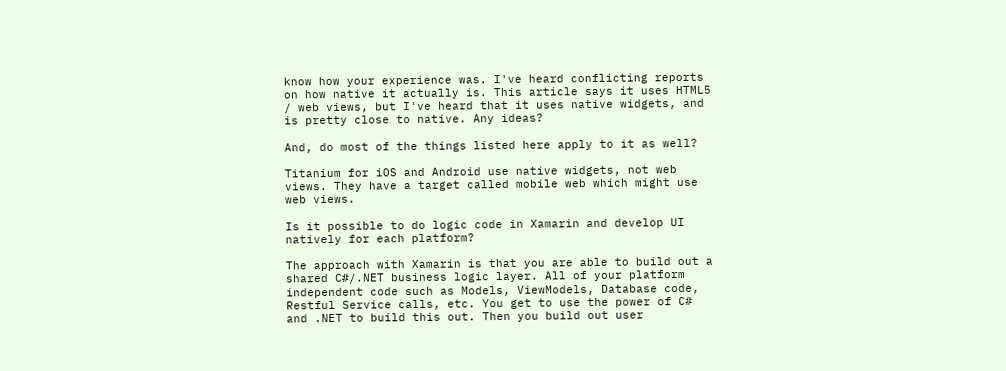know how your experience was. I've heard conflicting reports on how native it actually is. This article says it uses HTML5 / web views, but I've heard that it uses native widgets, and is pretty close to native. Any ideas?

And, do most of the things listed here apply to it as well?

Titanium for iOS and Android use native widgets, not web views. They have a target called mobile web which might use web views.

Is it possible to do logic code in Xamarin and develop UI natively for each platform?

The approach with Xamarin is that you are able to build out a shared C#/.NET business logic layer. All of your platform independent code such as Models, ViewModels, Database code, Restful Service calls, etc. You get to use the power of C# and .NET to build this out. Then you build out user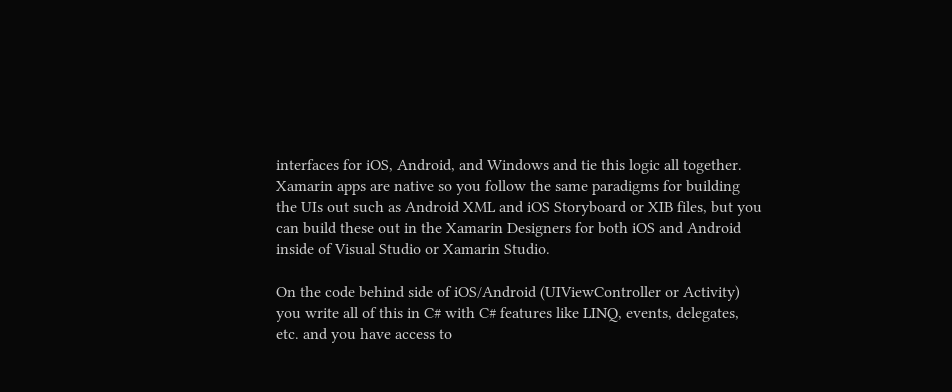interfaces for iOS, Android, and Windows and tie this logic all together. Xamarin apps are native so you follow the same paradigms for building the UIs out such as Android XML and iOS Storyboard or XIB files, but you can build these out in the Xamarin Designers for both iOS and Android inside of Visual Studio or Xamarin Studio.

On the code behind side of iOS/Android (UIViewController or Activity) you write all of this in C# with C# features like LINQ, events, delegates, etc. and you have access to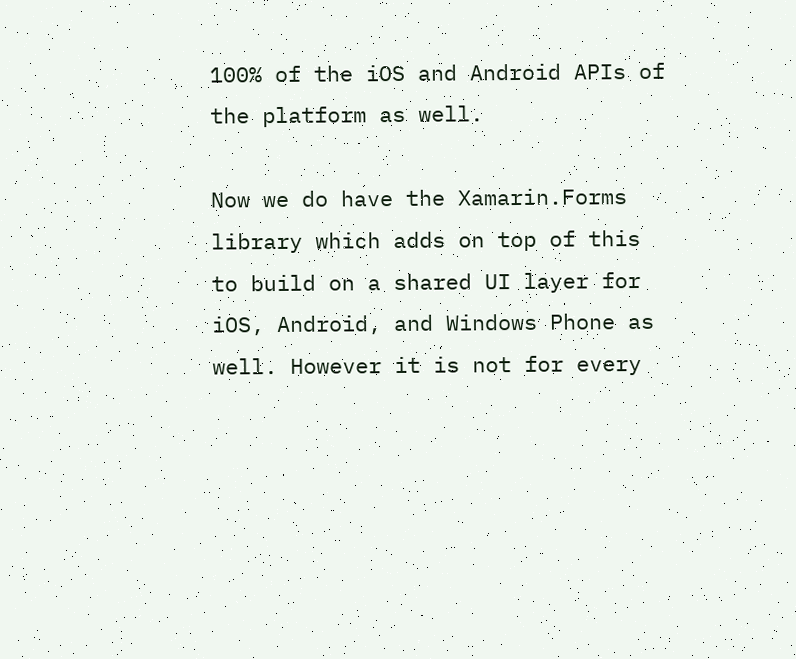100% of the iOS and Android APIs of the platform as well.

Now we do have the Xamarin.Forms library which adds on top of this to build on a shared UI layer for iOS, Android, and Windows Phone as well. However it is not for every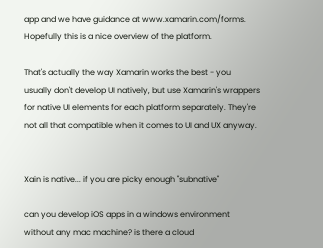app and we have guidance at www.xamarin.com/forms. Hopefully this is a nice overview of the platform.

That's actually the way Xamarin works the best - you usually don't develop UI natively, but use Xamarin's wrappers for native UI elements for each platform separately. They're not all that compatible when it comes to UI and UX anyway.


Xain is native... if you are picky enough "subnative"

can you develop iOS apps in a windows environment without any mac machine? is there a cloud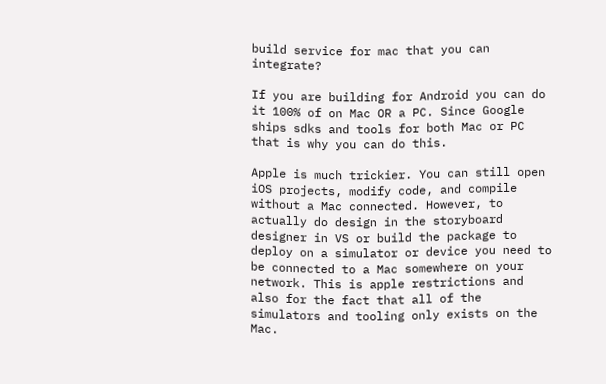build service for mac that you can integrate?

If you are building for Android you can do it 100% of on Mac OR a PC. Since Google ships sdks and tools for both Mac or PC that is why you can do this.

Apple is much trickier. You can still open iOS projects, modify code, and compile without a Mac connected. However, to actually do design in the storyboard designer in VS or build the package to deploy on a simulator or device you need to be connected to a Mac somewhere on your network. This is apple restrictions and also for the fact that all of the simulators and tooling only exists on the Mac.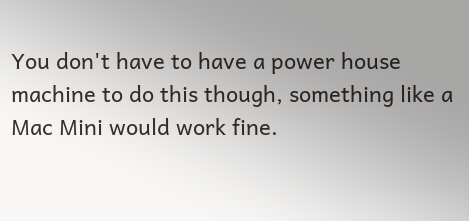You don't have to have a power house machine to do this though, something like a Mac Mini would work fine.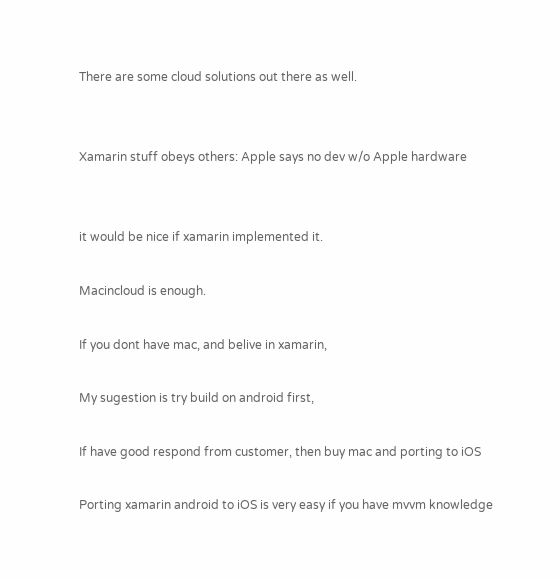There are some cloud solutions out there as well.


Xamarin stuff obeys others: Apple says no dev w/o Apple hardware


it would be nice if xamarin implemented it.

Macincloud is enough.

If you dont have mac, and belive in xamarin,

My sugestion is try build on android first,

If have good respond from customer, then buy mac and porting to iOS

Porting xamarin android to iOS is very easy if you have mvvm knowledge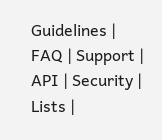Guidelines | FAQ | Support | API | Security | Lists |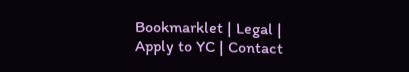Bookmarklet | Legal | Apply to YC | Contact